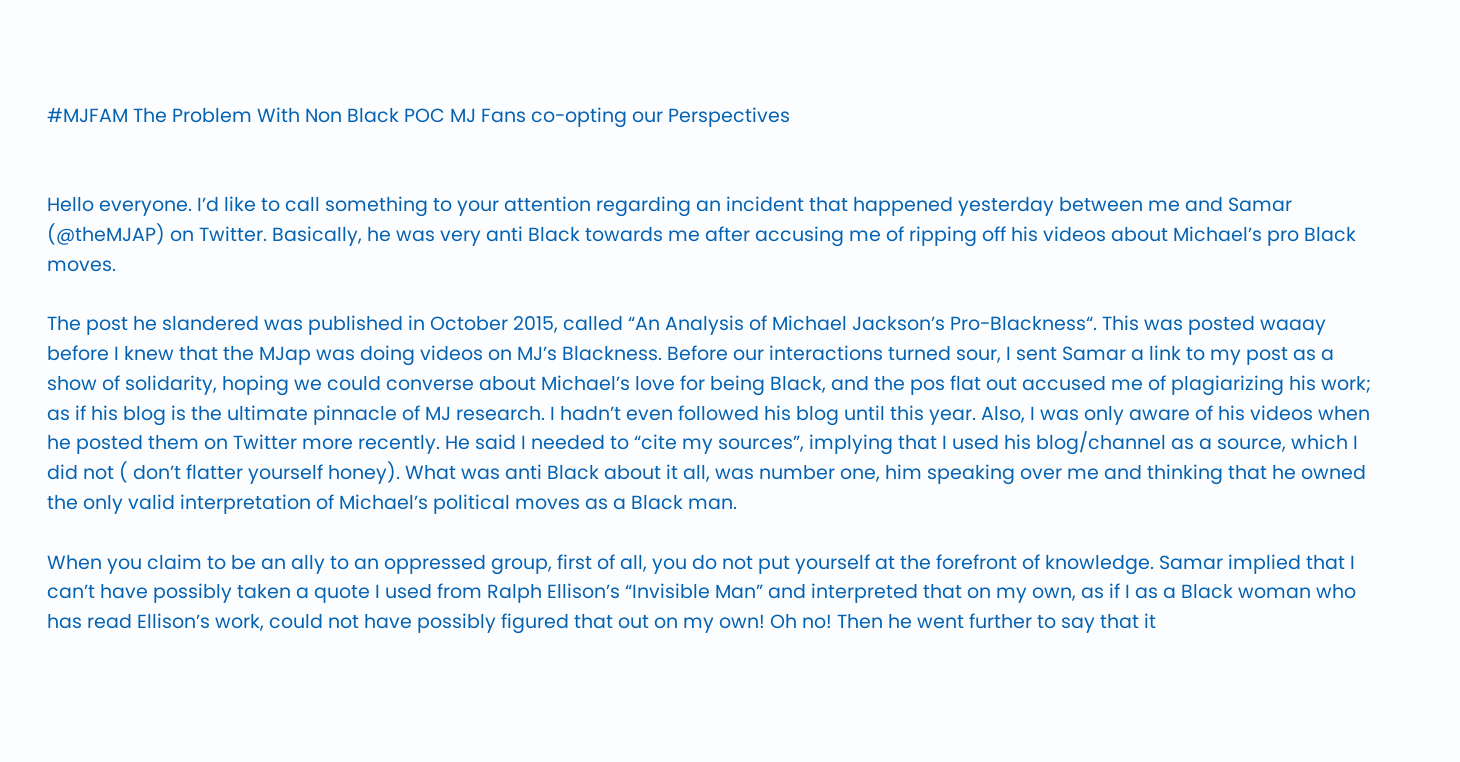#MJFAM The Problem With Non Black POC MJ Fans co-opting our Perspectives


Hello everyone. I’d like to call something to your attention regarding an incident that happened yesterday between me and Samar (@theMJAP) on Twitter. Basically, he was very anti Black towards me after accusing me of ripping off his videos about Michael’s pro Black moves.

The post he slandered was published in October 2015, called “An Analysis of Michael Jackson’s Pro-Blackness“. This was posted waaay before I knew that the MJap was doing videos on MJ’s Blackness. Before our interactions turned sour, I sent Samar a link to my post as a show of solidarity, hoping we could converse about Michael’s love for being Black, and the pos flat out accused me of plagiarizing his work; as if his blog is the ultimate pinnacle of MJ research. I hadn’t even followed his blog until this year. Also, I was only aware of his videos when he posted them on Twitter more recently. He said I needed to “cite my sources”, implying that I used his blog/channel as a source, which I did not ( don’t flatter yourself honey). What was anti Black about it all, was number one, him speaking over me and thinking that he owned the only valid interpretation of Michael’s political moves as a Black man.

When you claim to be an ally to an oppressed group, first of all, you do not put yourself at the forefront of knowledge. Samar implied that I can’t have possibly taken a quote I used from Ralph Ellison’s “Invisible Man” and interpreted that on my own, as if I as a Black woman who has read Ellison’s work, could not have possibly figured that out on my own! Oh no! Then he went further to say that it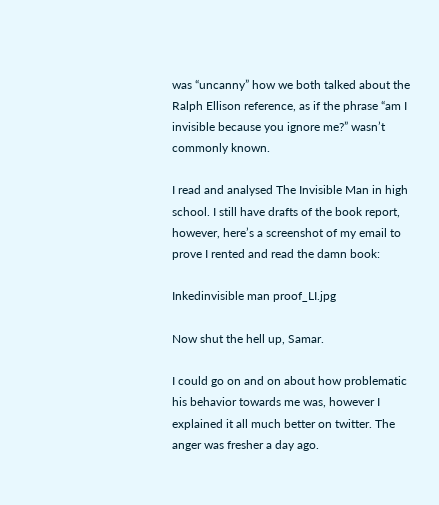was “uncanny” how we both talked about the Ralph Ellison reference, as if the phrase “am I invisible because you ignore me?” wasn’t commonly known.

I read and analysed The Invisible Man in high school. I still have drafts of the book report, however, here’s a screenshot of my email to prove I rented and read the damn book:

Inkedinvisible man proof_LI.jpg

Now shut the hell up, Samar.

I could go on and on about how problematic his behavior towards me was, however I explained it all much better on twitter. The anger was fresher a day ago.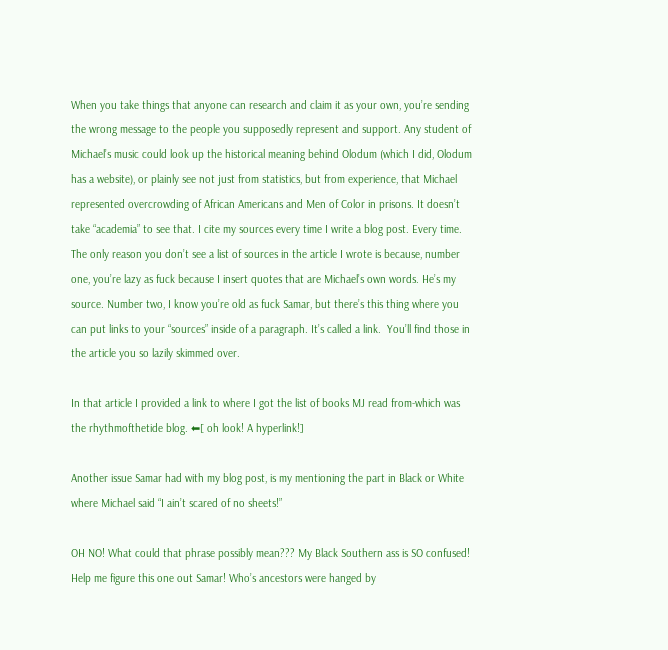When you take things that anyone can research and claim it as your own, you’re sending the wrong message to the people you supposedly represent and support. Any student of Michael’s music could look up the historical meaning behind Olodum (which I did, Olodum has a website), or plainly see not just from statistics, but from experience, that Michael represented overcrowding of African Americans and Men of Color in prisons. It doesn’t take “academia” to see that. I cite my sources every time I write a blog post. Every time. The only reason you don’t see a list of sources in the article I wrote is because, number one, you’re lazy as fuck because I insert quotes that are Michael’s own words. He’s my source. Number two, I know you’re old as fuck Samar, but there’s this thing where you can put links to your “sources” inside of a paragraph. It’s called a link.  You’ll find those in the article you so lazily skimmed over.

In that article I provided a link to where I got the list of books MJ read from-which was the rhythmofthetide blog. ⬅[ oh look! A hyperlink!]

Another issue Samar had with my blog post, is my mentioning the part in Black or White where Michael said “I ain’t scared of no sheets!”

OH NO! What could that phrase possibly mean??? My Black Southern ass is SO confused! Help me figure this one out Samar! Who’s ancestors were hanged by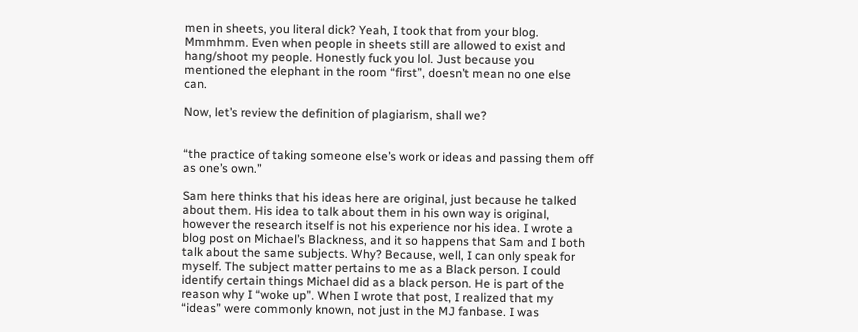men in sheets, you literal dick? Yeah, I took that from your blog. Mmmhmm. Even when people in sheets still are allowed to exist and hang/shoot my people. Honestly fuck you lol. Just because you mentioned the elephant in the room “first”, doesn’t mean no one else can.

Now, let’s review the definition of plagiarism, shall we?


“the practice of taking someone else’s work or ideas and passing them off as one’s own.”

Sam here thinks that his ideas here are original, just because he talked about them. His idea to talk about them in his own way is original, however the research itself is not his experience nor his idea. I wrote a blog post on Michael’s Blackness, and it so happens that Sam and I both talk about the same subjects. Why? Because, well, I can only speak for myself. The subject matter pertains to me as a Black person. I could identify certain things Michael did as a black person. He is part of the reason why I “woke up”. When I wrote that post, I realized that my “ideas” were commonly known, not just in the MJ fanbase. I was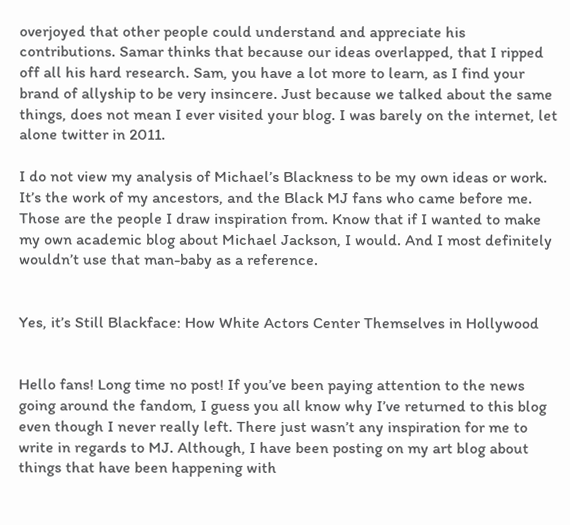overjoyed that other people could understand and appreciate his contributions. Samar thinks that because our ideas overlapped, that I ripped off all his hard research. Sam, you have a lot more to learn, as I find your brand of allyship to be very insincere. Just because we talked about the same things, does not mean I ever visited your blog. I was barely on the internet, let alone twitter in 2011.

I do not view my analysis of Michael’s Blackness to be my own ideas or work. It’s the work of my ancestors, and the Black MJ fans who came before me. Those are the people I draw inspiration from. Know that if I wanted to make my own academic blog about Michael Jackson, I would. And I most definitely wouldn’t use that man-baby as a reference.


Yes, it’s Still Blackface: How White Actors Center Themselves in Hollywood


Hello fans! Long time no post! If you’ve been paying attention to the news going around the fandom, I guess you all know why I’ve returned to this blog even though I never really left. There just wasn’t any inspiration for me to write in regards to MJ. Although, I have been posting on my art blog about things that have been happening with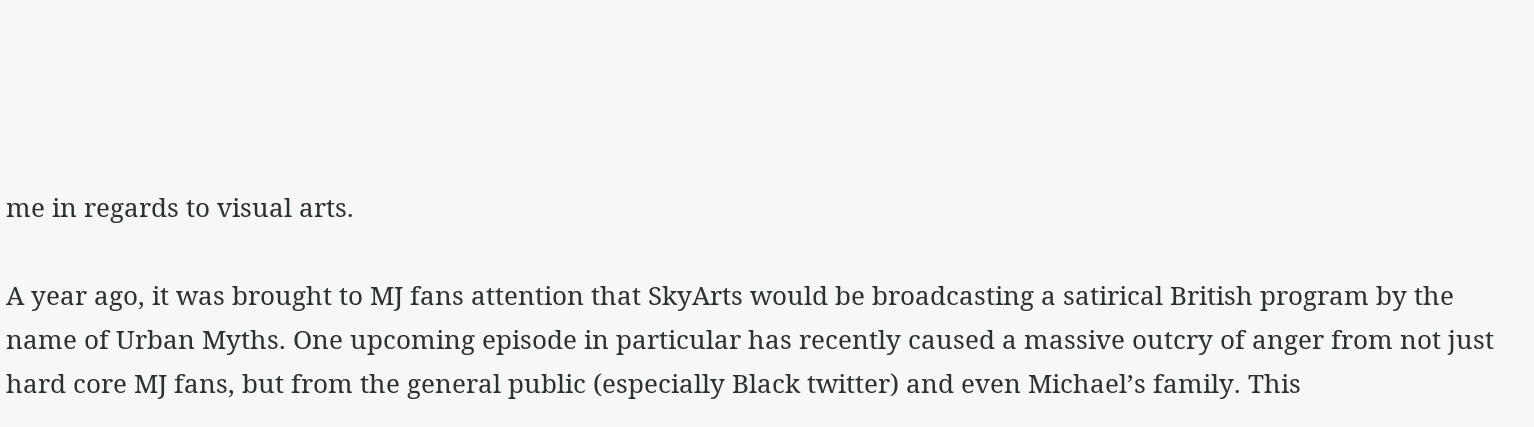me in regards to visual arts.

A year ago, it was brought to MJ fans attention that SkyArts would be broadcasting a satirical British program by the name of Urban Myths. One upcoming episode in particular has recently caused a massive outcry of anger from not just hard core MJ fans, but from the general public (especially Black twitter) and even Michael’s family. This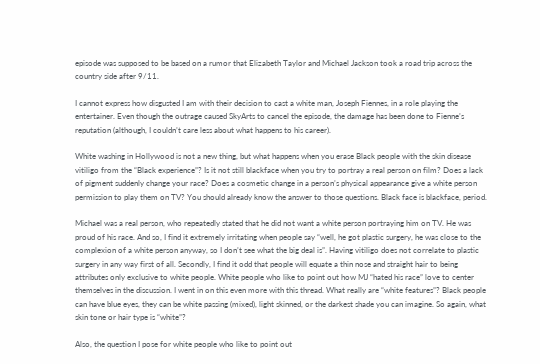episode was supposed to be based on a rumor that Elizabeth Taylor and Michael Jackson took a road trip across the country side after 9/11.

I cannot express how disgusted I am with their decision to cast a white man, Joseph Fiennes, in a role playing the entertainer. Even though the outrage caused SkyArts to cancel the episode, the damage has been done to Fienne’s reputation (although, I couldn’t care less about what happens to his career).

White washing in Hollywood is not a new thing, but what happens when you erase Black people with the skin disease vitiligo from the “Black experience”? Is it not still blackface when you try to portray a real person on film? Does a lack of pigment suddenly change your race? Does a cosmetic change in a person’s physical appearance give a white person permission to play them on TV? You should already know the answer to those questions. Black face is blackface, period.

Michael was a real person, who repeatedly stated that he did not want a white person portraying him on TV. He was proud of his race. And so, I find it extremely irritating when people say “well, he got plastic surgery, he was close to the complexion of a white person anyway, so I don’t see what the big deal is”. Having vitiligo does not correlate to plastic surgery in any way first of all. Secondly, I find it odd that people will equate a thin nose and straight hair to being attributes only exclusive to white people. White people who like to point out how MJ “hated his race” love to center themselves in the discussion. I went in on this even more with this thread. What really are “white features”? Black people can have blue eyes, they can be white passing (mixed), light skinned, or the darkest shade you can imagine. So again, what skin tone or hair type is “white”?

Also, the question I pose for white people who like to point out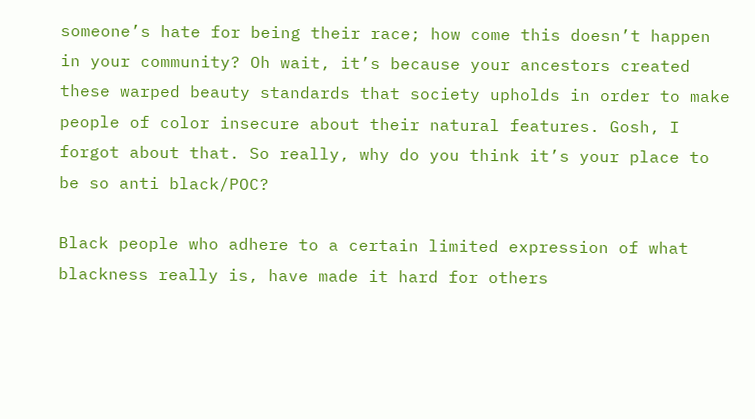someone’s hate for being their race; how come this doesn’t happen in your community? Oh wait, it’s because your ancestors created these warped beauty standards that society upholds in order to make people of color insecure about their natural features. Gosh, I forgot about that. So really, why do you think it’s your place to be so anti black/POC?

Black people who adhere to a certain limited expression of what blackness really is, have made it hard for others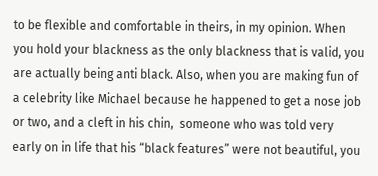to be flexible and comfortable in theirs, in my opinion. When you hold your blackness as the only blackness that is valid, you are actually being anti black. Also, when you are making fun of a celebrity like Michael because he happened to get a nose job or two, and a cleft in his chin,  someone who was told very early on in life that his “black features” were not beautiful, you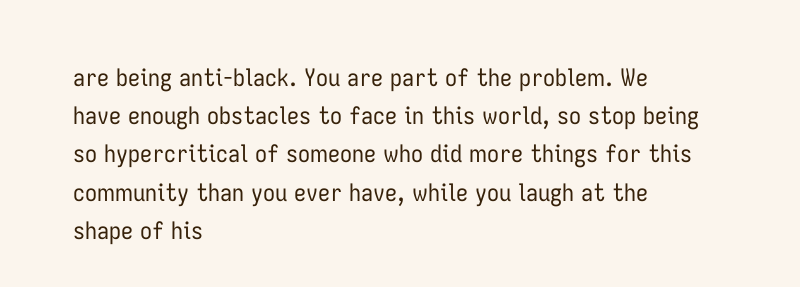are being anti-black. You are part of the problem. We have enough obstacles to face in this world, so stop being so hypercritical of someone who did more things for this community than you ever have, while you laugh at the shape of his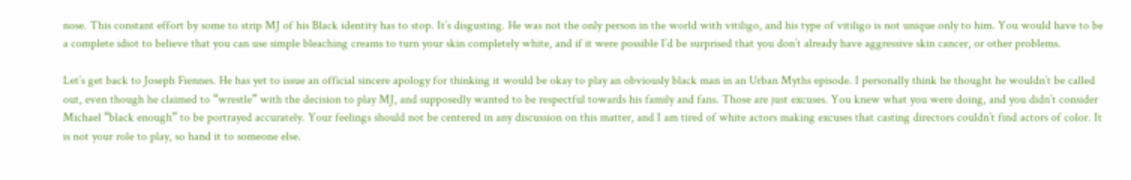nose. This constant effort by some to strip MJ of his Black identity has to stop. It’s disgusting. He was not the only person in the world with vitiligo, and his type of vitiligo is not unique only to him. You would have to be a complete idiot to believe that you can use simple bleaching creams to turn your skin completely white, and if it were possible I’d be surprised that you don’t already have aggressive skin cancer, or other problems.

Let’s get back to Joseph Fiennes. He has yet to issue an official sincere apology for thinking it would be okay to play an obviously black man in an Urban Myths episode. I personally think he thought he wouldn’t be called out, even though he claimed to “wrestle” with the decision to play MJ, and supposedly wanted to be respectful towards his family and fans. Those are just excuses. You knew what you were doing, and you didn’t consider Michael “black enough” to be portrayed accurately. Your feelings should not be centered in any discussion on this matter, and I am tired of white actors making excuses that casting directors couldn’t find actors of color. It is not your role to play, so hand it to someone else.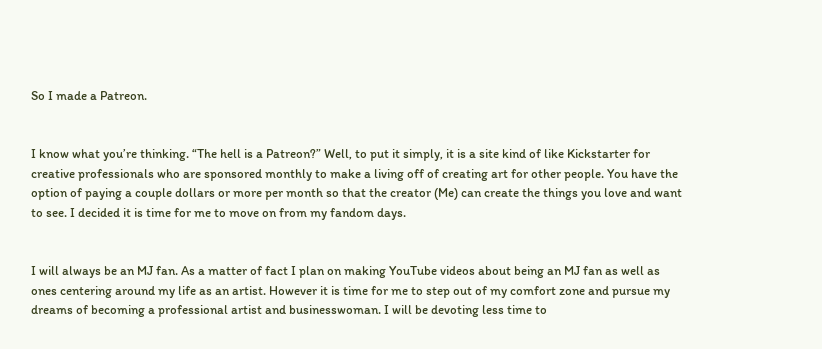So I made a Patreon.


I know what you’re thinking. “The hell is a Patreon?” Well, to put it simply, it is a site kind of like Kickstarter for creative professionals who are sponsored monthly to make a living off of creating art for other people. You have the option of paying a couple dollars or more per month so that the creator (Me) can create the things you love and want to see. I decided it is time for me to move on from my fandom days.


I will always be an MJ fan. As a matter of fact I plan on making YouTube videos about being an MJ fan as well as ones centering around my life as an artist. However it is time for me to step out of my comfort zone and pursue my dreams of becoming a professional artist and businesswoman. I will be devoting less time to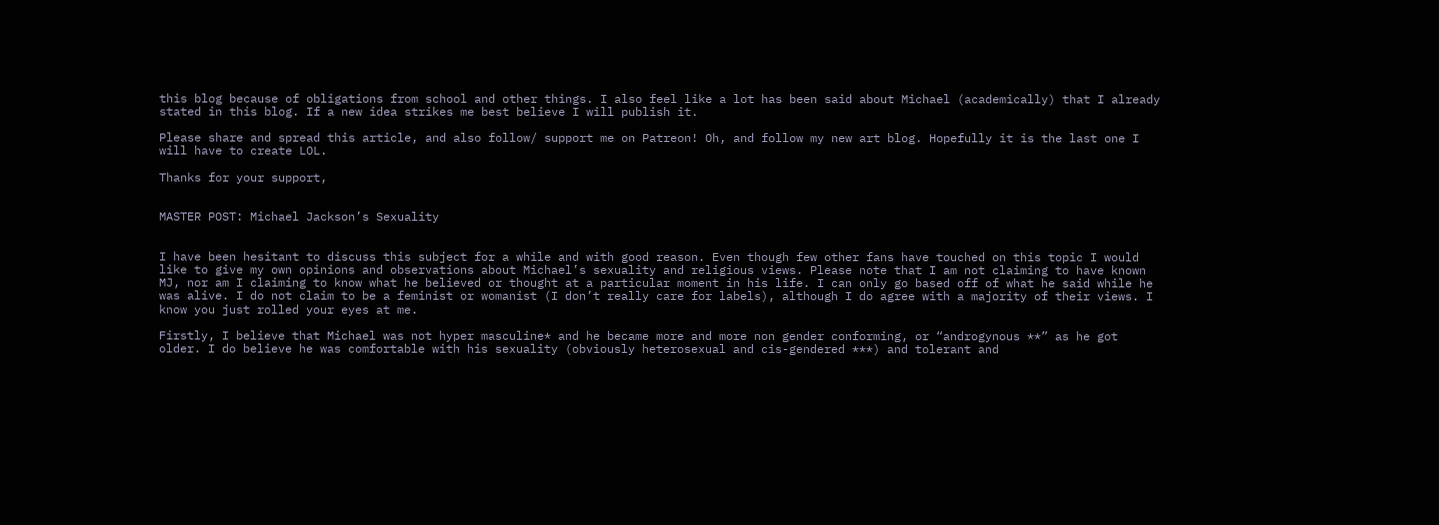this blog because of obligations from school and other things. I also feel like a lot has been said about Michael (academically) that I already stated in this blog. If a new idea strikes me best believe I will publish it.

Please share and spread this article, and also follow/ support me on Patreon! Oh, and follow my new art blog. Hopefully it is the last one I will have to create LOL.

Thanks for your support,


MASTER POST: Michael Jackson’s Sexuality


I have been hesitant to discuss this subject for a while and with good reason. Even though few other fans have touched on this topic I would like to give my own opinions and observations about Michael’s sexuality and religious views. Please note that I am not claiming to have known MJ, nor am I claiming to know what he believed or thought at a particular moment in his life. I can only go based off of what he said while he was alive. I do not claim to be a feminist or womanist (I don’t really care for labels), although I do agree with a majority of their views. I know you just rolled your eyes at me.

Firstly, I believe that Michael was not hyper masculine* and he became more and more non gender conforming, or “androgynous **” as he got older. I do believe he was comfortable with his sexuality (obviously heterosexual and cis-gendered ***) and tolerant and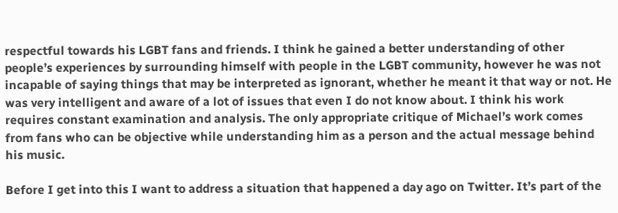respectful towards his LGBT fans and friends. I think he gained a better understanding of other people’s experiences by surrounding himself with people in the LGBT community, however he was not incapable of saying things that may be interpreted as ignorant, whether he meant it that way or not. He was very intelligent and aware of a lot of issues that even I do not know about. I think his work requires constant examination and analysis. The only appropriate critique of Michael’s work comes from fans who can be objective while understanding him as a person and the actual message behind his music.

Before I get into this I want to address a situation that happened a day ago on Twitter. It’s part of the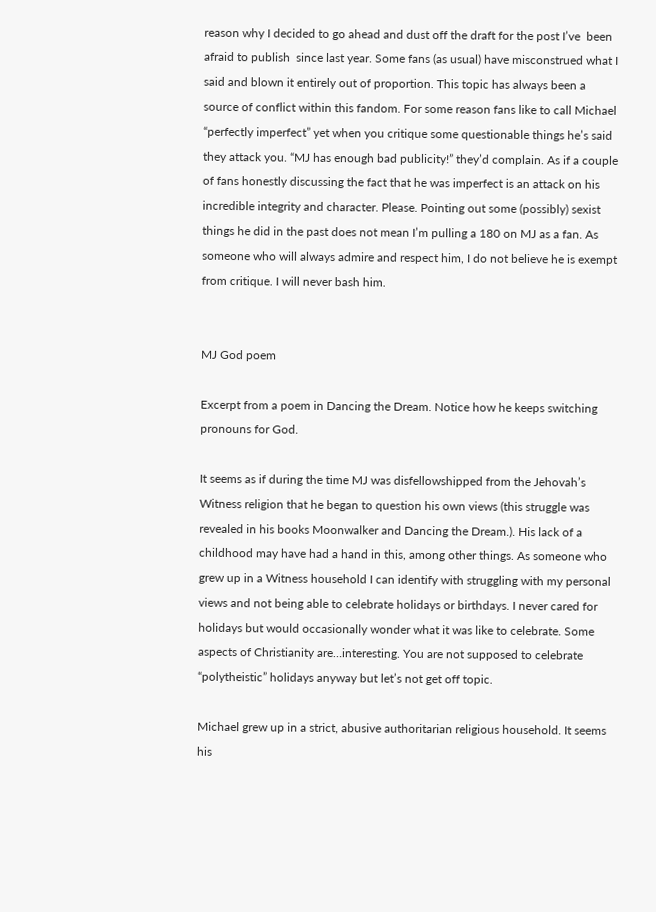reason why I decided to go ahead and dust off the draft for the post I’ve  been afraid to publish  since last year. Some fans (as usual) have misconstrued what I said and blown it entirely out of proportion. This topic has always been a source of conflict within this fandom. For some reason fans like to call Michael “perfectly imperfect” yet when you critique some questionable things he’s said they attack you. “MJ has enough bad publicity!” they’d complain. As if a couple of fans honestly discussing the fact that he was imperfect is an attack on his incredible integrity and character. Please. Pointing out some (possibly) sexist things he did in the past does not mean I’m pulling a 180 on MJ as a fan. As someone who will always admire and respect him, I do not believe he is exempt from critique. I will never bash him.


MJ God poem

Excerpt from a poem in Dancing the Dream. Notice how he keeps switching pronouns for God.

It seems as if during the time MJ was disfellowshipped from the Jehovah’s Witness religion that he began to question his own views (this struggle was revealed in his books Moonwalker and Dancing the Dream.). His lack of a childhood may have had a hand in this, among other things. As someone who grew up in a Witness household I can identify with struggling with my personal views and not being able to celebrate holidays or birthdays. I never cared for holidays but would occasionally wonder what it was like to celebrate. Some aspects of Christianity are…interesting. You are not supposed to celebrate “polytheistic” holidays anyway but let’s not get off topic.

Michael grew up in a strict, abusive authoritarian religious household. It seems his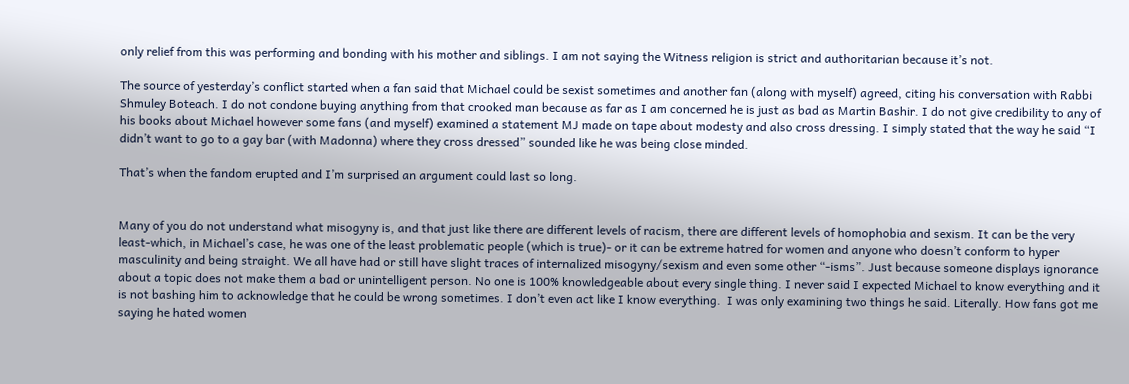only relief from this was performing and bonding with his mother and siblings. I am not saying the Witness religion is strict and authoritarian because it’s not.

The source of yesterday’s conflict started when a fan said that Michael could be sexist sometimes and another fan (along with myself) agreed, citing his conversation with Rabbi Shmuley Boteach. I do not condone buying anything from that crooked man because as far as I am concerned he is just as bad as Martin Bashir. I do not give credibility to any of his books about Michael however some fans (and myself) examined a statement MJ made on tape about modesty and also cross dressing. I simply stated that the way he said “I didn’t want to go to a gay bar (with Madonna) where they cross dressed” sounded like he was being close minded.

That’s when the fandom erupted and I’m surprised an argument could last so long.


Many of you do not understand what misogyny is, and that just like there are different levels of racism, there are different levels of homophobia and sexism. It can be the very least-which, in Michael’s case, he was one of the least problematic people (which is true)- or it can be extreme hatred for women and anyone who doesn’t conform to hyper masculinity and being straight. We all have had or still have slight traces of internalized misogyny/sexism and even some other “-isms”. Just because someone displays ignorance about a topic does not make them a bad or unintelligent person. No one is 100% knowledgeable about every single thing. I never said I expected Michael to know everything and it is not bashing him to acknowledge that he could be wrong sometimes. I don’t even act like I know everything.  I was only examining two things he said. Literally. How fans got me saying he hated women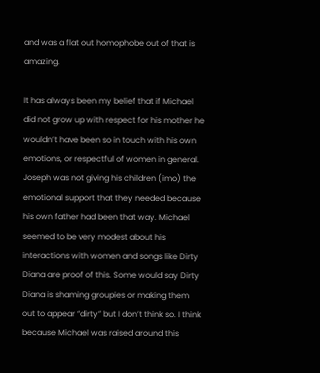and was a flat out homophobe out of that is amazing.

It has always been my belief that if Michael did not grow up with respect for his mother he wouldn’t have been so in touch with his own emotions, or respectful of women in general. Joseph was not giving his children (imo) the emotional support that they needed because his own father had been that way. Michael seemed to be very modest about his interactions with women and songs like Dirty Diana are proof of this. Some would say Dirty Diana is shaming groupies or making them out to appear “dirty” but I don’t think so. I think because Michael was raised around this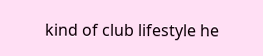kind of club lifestyle he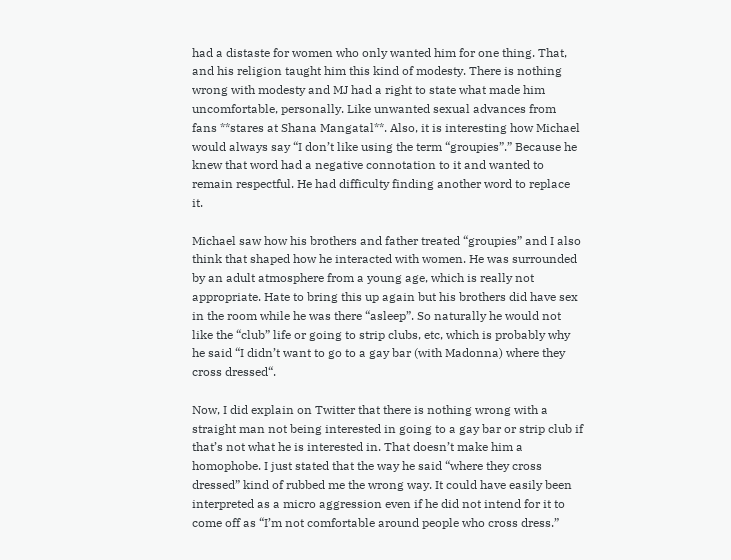had a distaste for women who only wanted him for one thing. That, and his religion taught him this kind of modesty. There is nothing wrong with modesty and MJ had a right to state what made him uncomfortable, personally. Like unwanted sexual advances from fans **stares at Shana Mangatal**. Also, it is interesting how Michael would always say “I don’t like using the term “groupies”.” Because he knew that word had a negative connotation to it and wanted to remain respectful. He had difficulty finding another word to replace it.

Michael saw how his brothers and father treated “groupies” and I also think that shaped how he interacted with women. He was surrounded by an adult atmosphere from a young age, which is really not appropriate. Hate to bring this up again but his brothers did have sex in the room while he was there “asleep”. So naturally he would not like the “club” life or going to strip clubs, etc, which is probably why he said “I didn’t want to go to a gay bar (with Madonna) where they cross dressed“.

Now, I did explain on Twitter that there is nothing wrong with a straight man not being interested in going to a gay bar or strip club if that’s not what he is interested in. That doesn’t make him a homophobe. I just stated that the way he said “where they cross dressed” kind of rubbed me the wrong way. It could have easily been interpreted as a micro aggression even if he did not intend for it to come off as “I’m not comfortable around people who cross dress.”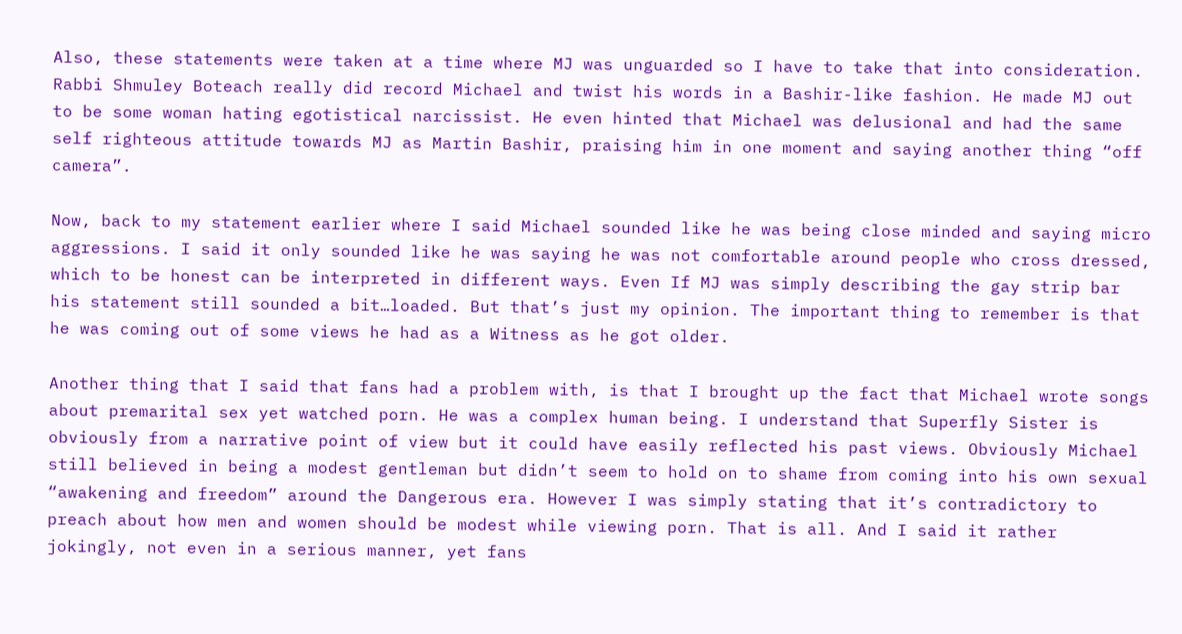Also, these statements were taken at a time where MJ was unguarded so I have to take that into consideration. Rabbi Shmuley Boteach really did record Michael and twist his words in a Bashir-like fashion. He made MJ out to be some woman hating egotistical narcissist. He even hinted that Michael was delusional and had the same self righteous attitude towards MJ as Martin Bashir, praising him in one moment and saying another thing “off camera”.

Now, back to my statement earlier where I said Michael sounded like he was being close minded and saying micro aggressions. I said it only sounded like he was saying he was not comfortable around people who cross dressed, which to be honest can be interpreted in different ways. Even If MJ was simply describing the gay strip bar his statement still sounded a bit…loaded. But that’s just my opinion. The important thing to remember is that he was coming out of some views he had as a Witness as he got older.

Another thing that I said that fans had a problem with, is that I brought up the fact that Michael wrote songs about premarital sex yet watched porn. He was a complex human being. I understand that Superfly Sister is obviously from a narrative point of view but it could have easily reflected his past views. Obviously Michael still believed in being a modest gentleman but didn’t seem to hold on to shame from coming into his own sexual “awakening and freedom” around the Dangerous era. However I was simply stating that it’s contradictory to preach about how men and women should be modest while viewing porn. That is all. And I said it rather jokingly, not even in a serious manner, yet fans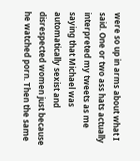were so up in arms about what I said. One or two ass hats actually interpreted my tweets as me saying that Michael was automatically sexist and disrespected women just because he watched porn. Then the same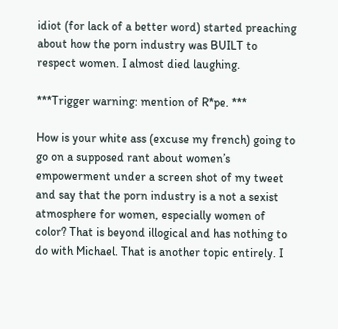idiot (for lack of a better word) started preaching about how the porn industry was BUILT to respect women. I almost died laughing.

***Trigger warning: mention of R*pe. ***

How is your white ass (excuse my french) going to go on a supposed rant about women’s empowerment under a screen shot of my tweet and say that the porn industry is a not a sexist atmosphere for women, especially women of color? That is beyond illogical and has nothing to do with Michael. That is another topic entirely. I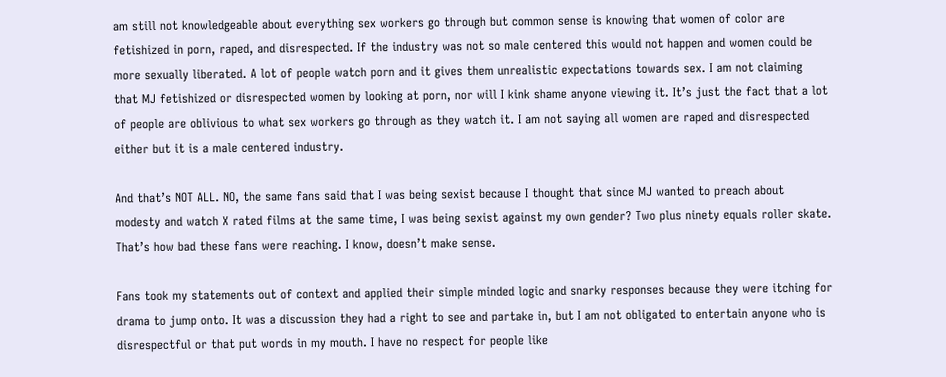am still not knowledgeable about everything sex workers go through but common sense is knowing that women of color are fetishized in porn, raped, and disrespected. If the industry was not so male centered this would not happen and women could be more sexually liberated. A lot of people watch porn and it gives them unrealistic expectations towards sex. I am not claiming that MJ fetishized or disrespected women by looking at porn, nor will I kink shame anyone viewing it. It’s just the fact that a lot of people are oblivious to what sex workers go through as they watch it. I am not saying all women are raped and disrespected either but it is a male centered industry.

And that’s NOT ALL. NO, the same fans said that I was being sexist because I thought that since MJ wanted to preach about modesty and watch X rated films at the same time, I was being sexist against my own gender? Two plus ninety equals roller skate. That’s how bad these fans were reaching. I know, doesn’t make sense.

Fans took my statements out of context and applied their simple minded logic and snarky responses because they were itching for drama to jump onto. It was a discussion they had a right to see and partake in, but I am not obligated to entertain anyone who is disrespectful or that put words in my mouth. I have no respect for people like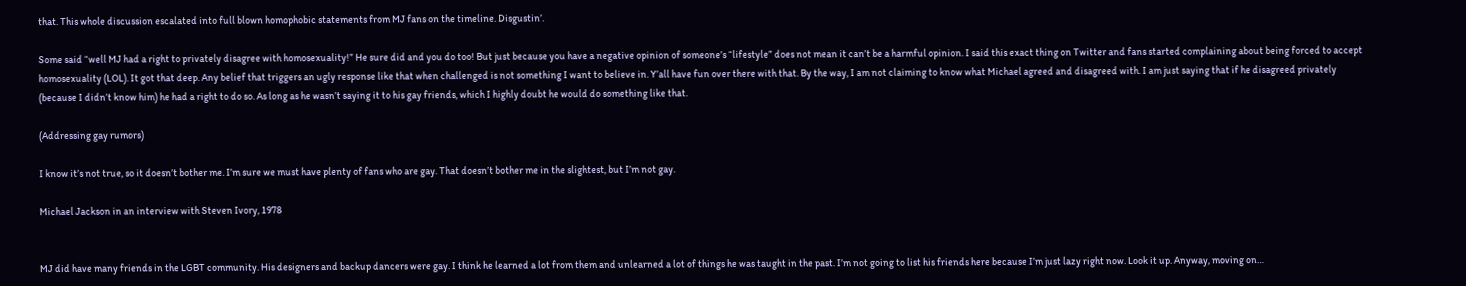that. This whole discussion escalated into full blown homophobic statements from MJ fans on the timeline. Disgustin’.

Some said “well MJ had a right to privately disagree with homosexuality!” He sure did and you do too! But just because you have a negative opinion of someone’s “lifestyle” does not mean it can’t be a harmful opinion. I said this exact thing on Twitter and fans started complaining about being forced to accept homosexuality (LOL). It got that deep. Any belief that triggers an ugly response like that when challenged is not something I want to believe in. Y’all have fun over there with that. By the way, I am not claiming to know what Michael agreed and disagreed with. I am just saying that if he disagreed privately (because I didn’t know him) he had a right to do so. As long as he wasn’t saying it to his gay friends, which I highly doubt he would do something like that.

(Addressing gay rumors)

I know it’s not true, so it doesn’t bother me. I’m sure we must have plenty of fans who are gay. That doesn’t bother me in the slightest, but I’m not gay.

Michael Jackson in an interview with Steven Ivory, 1978


MJ did have many friends in the LGBT community. His designers and backup dancers were gay. I think he learned a lot from them and unlearned a lot of things he was taught in the past. I’m not going to list his friends here because I’m just lazy right now. Look it up. Anyway, moving on…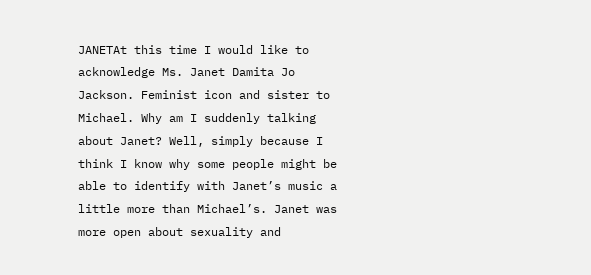JANETAt this time I would like to acknowledge Ms. Janet Damita Jo Jackson. Feminist icon and sister to Michael. Why am I suddenly talking about Janet? Well, simply because I think I know why some people might be able to identify with Janet’s music a little more than Michael’s. Janet was more open about sexuality and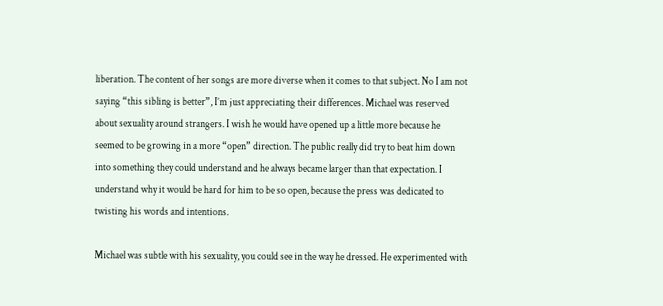liberation. The content of her songs are more diverse when it comes to that subject. No I am not saying “this sibling is better”, I’m just appreciating their differences. Michael was reserved about sexuality around strangers. I wish he would have opened up a little more because he seemed to be growing in a more “open” direction. The public really did try to beat him down into something they could understand and he always became larger than that expectation. I understand why it would be hard for him to be so open, because the press was dedicated to twisting his words and intentions.

Michael was subtle with his sexuality, you could see in the way he dressed. He experimented with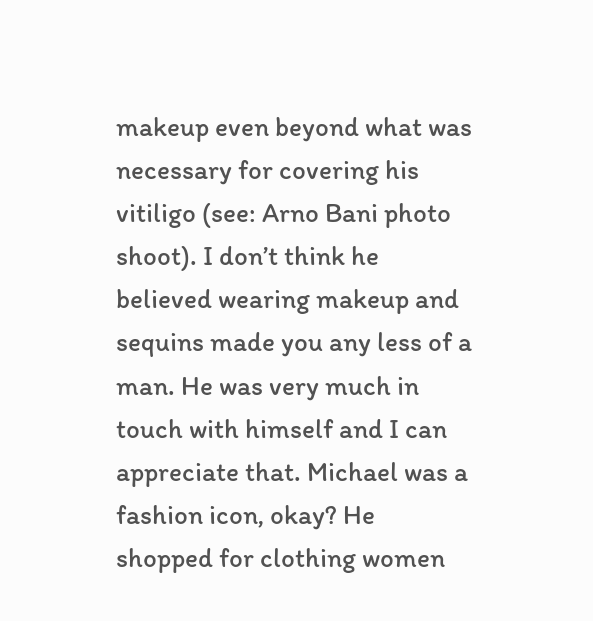makeup even beyond what was necessary for covering his vitiligo (see: Arno Bani photo shoot). I don’t think he believed wearing makeup and sequins made you any less of a man. He was very much in touch with himself and I can appreciate that. Michael was a fashion icon, okay? He shopped for clothing women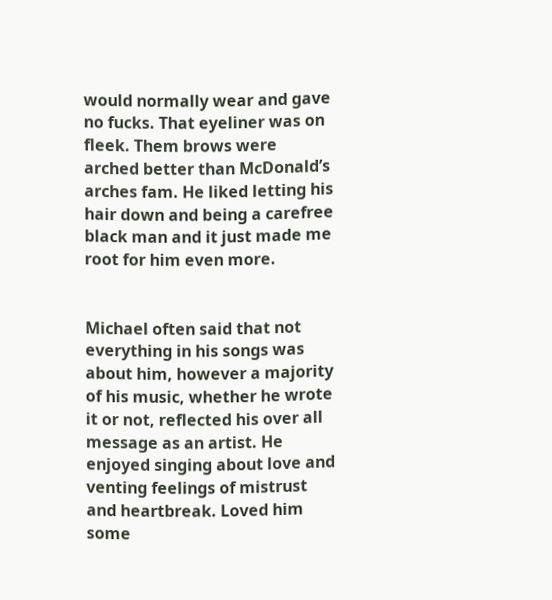would normally wear and gave no fucks. That eyeliner was on fleek. Them brows were arched better than McDonald’s arches fam. He liked letting his hair down and being a carefree black man and it just made me root for him even more.


Michael often said that not everything in his songs was about him, however a majority of his music, whether he wrote it or not, reflected his over all message as an artist. He enjoyed singing about love and venting feelings of mistrust and heartbreak. Loved him some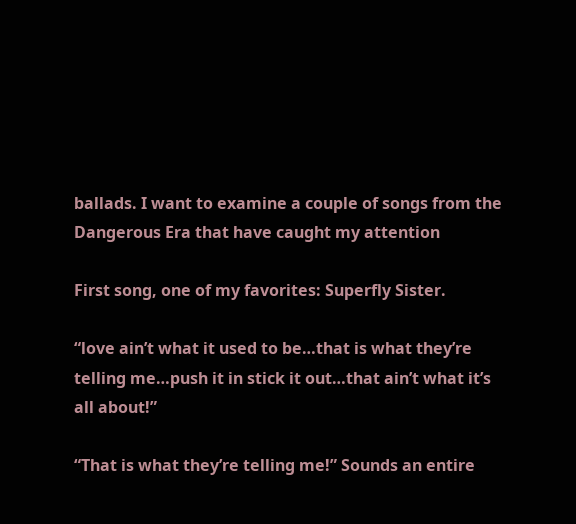ballads. I want to examine a couple of songs from the Dangerous Era that have caught my attention

First song, one of my favorites: Superfly Sister.

“love ain’t what it used to be…that is what they’re telling me…push it in stick it out…that ain’t what it’s all about!”

“That is what they’re telling me!” Sounds an entire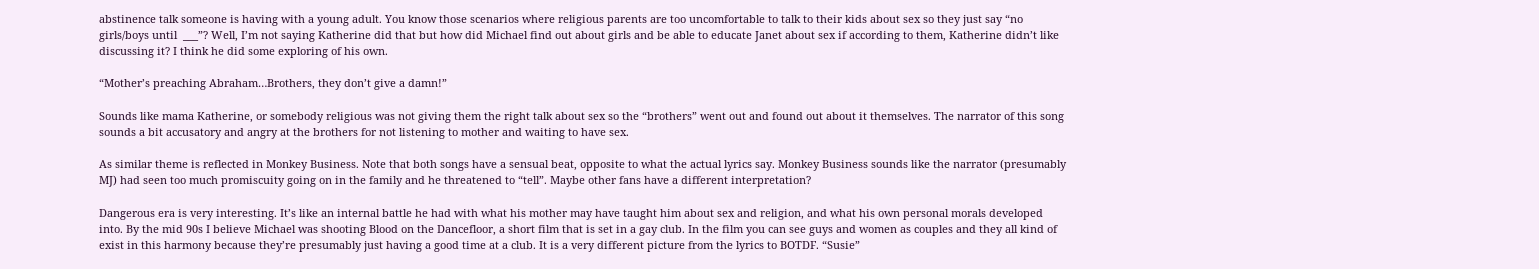abstinence talk someone is having with a young adult. You know those scenarios where religious parents are too uncomfortable to talk to their kids about sex so they just say “no girls/boys until  ___”? Well, I’m not saying Katherine did that but how did Michael find out about girls and be able to educate Janet about sex if according to them, Katherine didn’t like discussing it? I think he did some exploring of his own.

“Mother’s preaching Abraham…Brothers, they don’t give a damn!”

Sounds like mama Katherine, or somebody religious was not giving them the right talk about sex so the “brothers” went out and found out about it themselves. The narrator of this song sounds a bit accusatory and angry at the brothers for not listening to mother and waiting to have sex.

As similar theme is reflected in Monkey Business. Note that both songs have a sensual beat, opposite to what the actual lyrics say. Monkey Business sounds like the narrator (presumably MJ) had seen too much promiscuity going on in the family and he threatened to “tell”. Maybe other fans have a different interpretation?

Dangerous era is very interesting. It’s like an internal battle he had with what his mother may have taught him about sex and religion, and what his own personal morals developed into. By the mid 90s I believe Michael was shooting Blood on the Dancefloor, a short film that is set in a gay club. In the film you can see guys and women as couples and they all kind of exist in this harmony because they’re presumably just having a good time at a club. It is a very different picture from the lyrics to BOTDF. “Susie”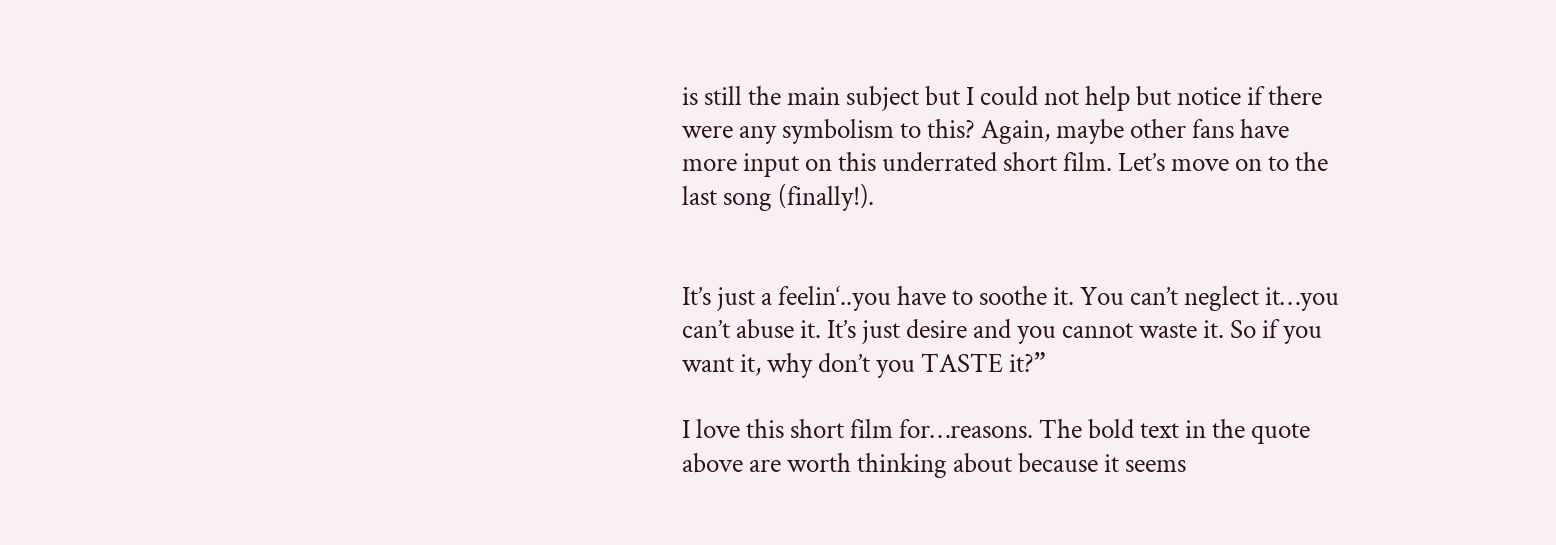is still the main subject but I could not help but notice if there were any symbolism to this? Again, maybe other fans have more input on this underrated short film. Let’s move on to the last song (finally!).


It’s just a feelin‘..you have to soothe it. You can’t neglect it…you can’t abuse it. It’s just desire and you cannot waste it. So if you want it, why don’t you TASTE it?”

I love this short film for…reasons. The bold text in the quote above are worth thinking about because it seems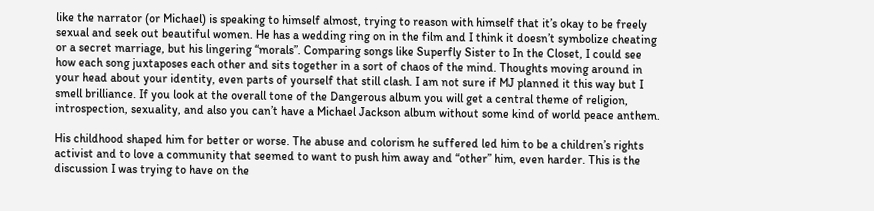like the narrator (or Michael) is speaking to himself almost, trying to reason with himself that it’s okay to be freely sexual and seek out beautiful women. He has a wedding ring on in the film and I think it doesn’t symbolize cheating or a secret marriage, but his lingering “morals”. Comparing songs like Superfly Sister to In the Closet, I could see how each song juxtaposes each other and sits together in a sort of chaos of the mind. Thoughts moving around in your head about your identity, even parts of yourself that still clash. I am not sure if MJ planned it this way but I smell brilliance. If you look at the overall tone of the Dangerous album you will get a central theme of religion, introspection, sexuality, and also you can’t have a Michael Jackson album without some kind of world peace anthem.

His childhood shaped him for better or worse. The abuse and colorism he suffered led him to be a children’s rights activist and to love a community that seemed to want to push him away and “other” him, even harder. This is the discussion I was trying to have on the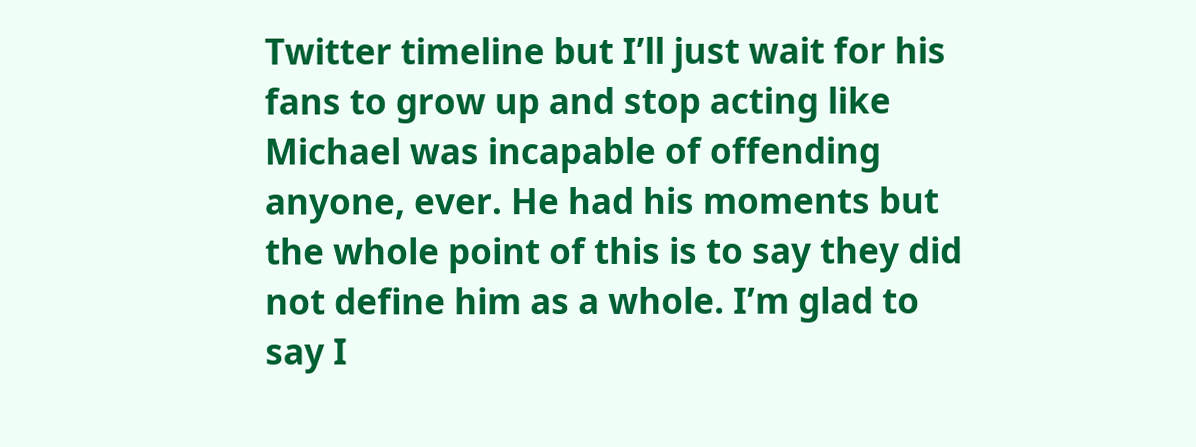Twitter timeline but I’ll just wait for his fans to grow up and stop acting like Michael was incapable of offending anyone, ever. He had his moments but the whole point of this is to say they did not define him as a whole. I’m glad to say I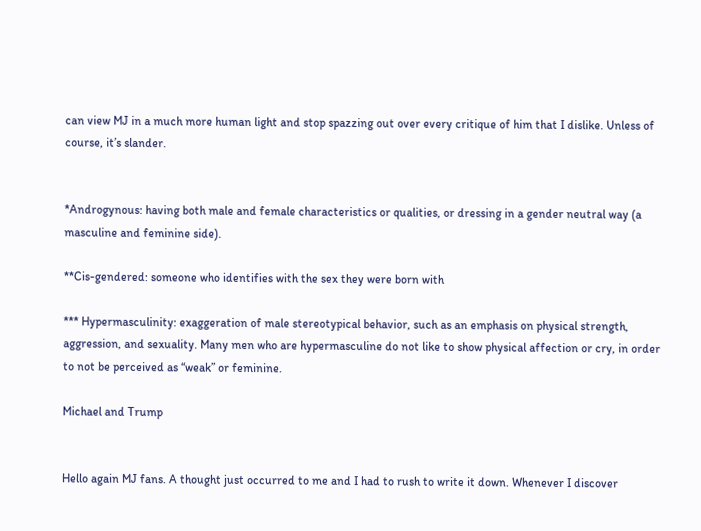can view MJ in a much more human light and stop spazzing out over every critique of him that I dislike. Unless of course, it’s slander.


*Androgynous: having both male and female characteristics or qualities, or dressing in a gender neutral way (a masculine and feminine side).

**Cis-gendered: someone who identifies with the sex they were born with

*** Hypermasculinity: exaggeration of male stereotypical behavior, such as an emphasis on physical strength, aggression, and sexuality. Many men who are hypermasculine do not like to show physical affection or cry, in order to not be perceived as “weak” or feminine.

Michael and Trump


Hello again MJ fans. A thought just occurred to me and I had to rush to write it down. Whenever I discover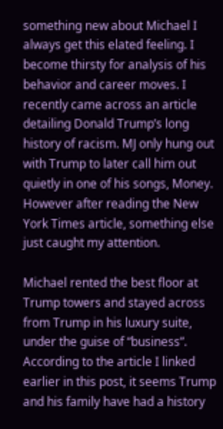something new about Michael I always get this elated feeling. I become thirsty for analysis of his behavior and career moves. I recently came across an article detailing Donald Trump’s long history of racism. MJ only hung out with Trump to later call him out quietly in one of his songs, Money. However after reading the New York Times article, something else just caught my attention.

Michael rented the best floor at Trump towers and stayed across from Trump in his luxury suite, under the guise of “business”. According to the article I linked earlier in this post, it seems Trump and his family have had a history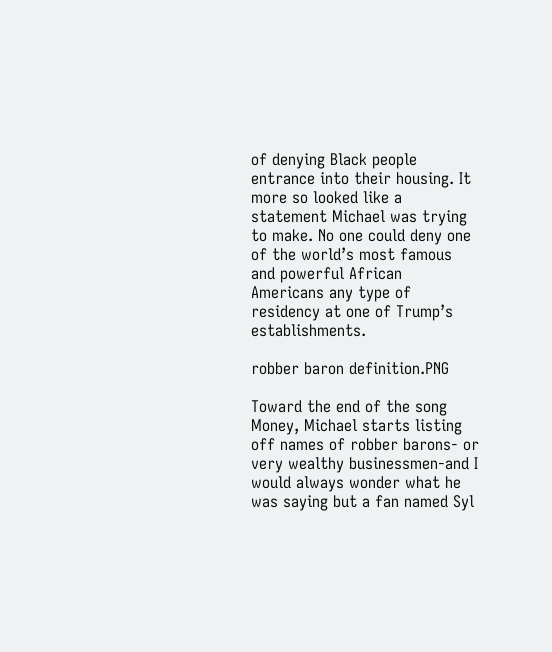of denying Black people entrance into their housing. It more so looked like a statement Michael was trying to make. No one could deny one of the world’s most famous and powerful African Americans any type of residency at one of Trump’s establishments.

robber baron definition.PNG

Toward the end of the song Money, Michael starts listing off names of robber barons- or very wealthy businessmen-and I would always wonder what he was saying but a fan named Syl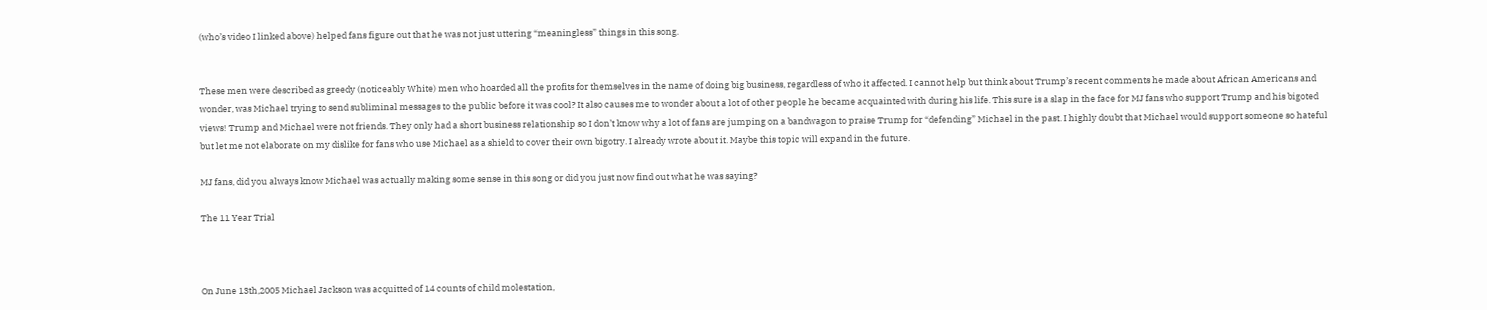(who’s video I linked above) helped fans figure out that he was not just uttering “meaningless” things in this song.


These men were described as greedy (noticeably White) men who hoarded all the profits for themselves in the name of doing big business, regardless of who it affected. I cannot help but think about Trump’s recent comments he made about African Americans and wonder, was Michael trying to send subliminal messages to the public before it was cool? It also causes me to wonder about a lot of other people he became acquainted with during his life. This sure is a slap in the face for MJ fans who support Trump and his bigoted views! Trump and Michael were not friends. They only had a short business relationship so I don’t know why a lot of fans are jumping on a bandwagon to praise Trump for “defending” Michael in the past. I highly doubt that Michael would support someone so hateful but let me not elaborate on my dislike for fans who use Michael as a shield to cover their own bigotry. I already wrote about it. Maybe this topic will expand in the future.

MJ fans, did you always know Michael was actually making some sense in this song or did you just now find out what he was saying?

The 11 Year Trial



On June 13th,2005 Michael Jackson was acquitted of 14 counts of child molestation,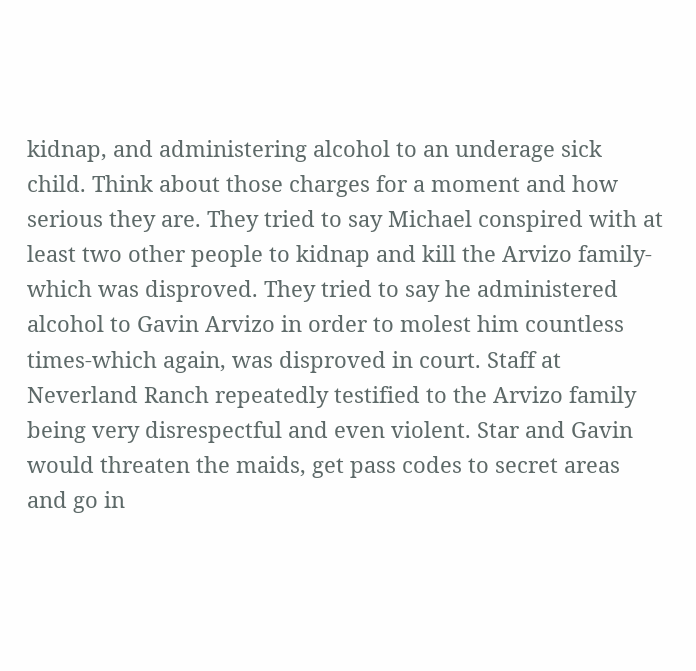kidnap, and administering alcohol to an underage sick child. Think about those charges for a moment and how serious they are. They tried to say Michael conspired with at least two other people to kidnap and kill the Arvizo family- which was disproved. They tried to say he administered alcohol to Gavin Arvizo in order to molest him countless times-which again, was disproved in court. Staff at Neverland Ranch repeatedly testified to the Arvizo family being very disrespectful and even violent. Star and Gavin would threaten the maids, get pass codes to secret areas and go in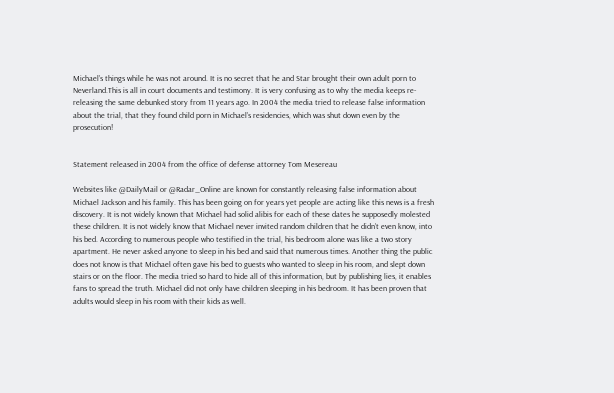Michael’s things while he was not around. It is no secret that he and Star brought their own adult porn to Neverland.This is all in court documents and testimony. It is very confusing as to why the media keeps re-releasing the same debunked story from 11 years ago. In 2004 the media tried to release false information about the trial, that they found child porn in Michael’s residencies, which was shut down even by the prosecution!


Statement released in 2004 from the office of defense attorney Tom Mesereau

Websites like @DailyMail or @Radar_Online are known for constantly releasing false information about Michael Jackson and his family. This has been going on for years yet people are acting like this news is a fresh discovery. It is not widely known that Michael had solid alibis for each of these dates he supposedly molested these children. It is not widely know that Michael never invited random children that he didn’t even know, into his bed. According to numerous people who testified in the trial, his bedroom alone was like a two story apartment. He never asked anyone to sleep in his bed and said that numerous times. Another thing the public does not know is that Michael often gave his bed to guests who wanted to sleep in his room, and slept down stairs or on the floor. The media tried so hard to hide all of this information, but by publishing lies, it enables fans to spread the truth. Michael did not only have children sleeping in his bedroom. It has been proven that adults would sleep in his room with their kids as well.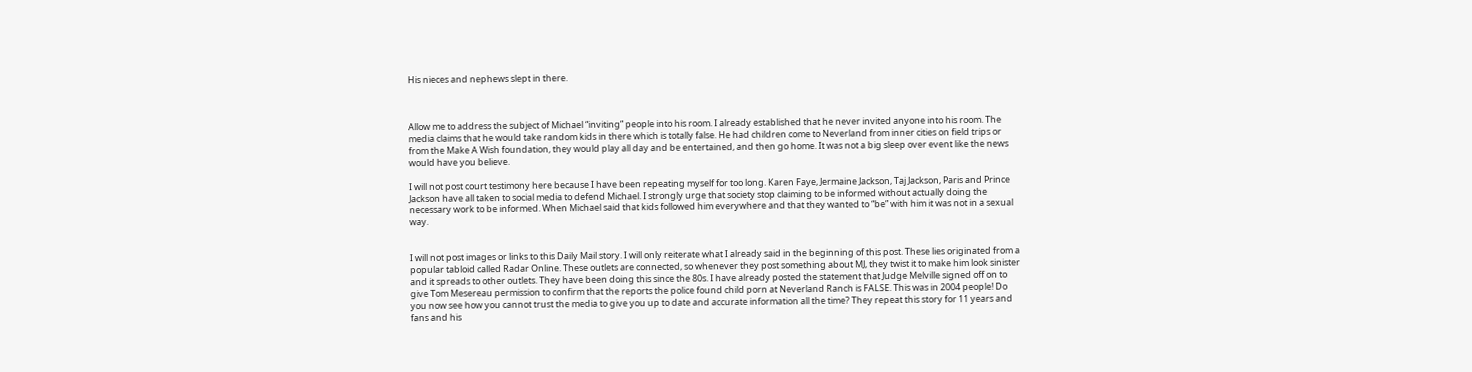His nieces and nephews slept in there.



Allow me to address the subject of Michael “inviting” people into his room. I already established that he never invited anyone into his room. The media claims that he would take random kids in there which is totally false. He had children come to Neverland from inner cities on field trips or from the Make A Wish foundation, they would play all day and be entertained, and then go home. It was not a big sleep over event like the news would have you believe.

I will not post court testimony here because I have been repeating myself for too long. Karen Faye, Jermaine Jackson, Taj Jackson, Paris and Prince Jackson have all taken to social media to defend Michael. I strongly urge that society stop claiming to be informed without actually doing the necessary work to be informed. When Michael said that kids followed him everywhere and that they wanted to “be” with him it was not in a sexual way.


I will not post images or links to this Daily Mail story. I will only reiterate what I already said in the beginning of this post. These lies originated from a popular tabloid called Radar Online. These outlets are connected, so whenever they post something about MJ, they twist it to make him look sinister and it spreads to other outlets. They have been doing this since the 80s. I have already posted the statement that Judge Melville signed off on to give Tom Mesereau permission to confirm that the reports the police found child porn at Neverland Ranch is FALSE. This was in 2004 people! Do you now see how you cannot trust the media to give you up to date and accurate information all the time? They repeat this story for 11 years and fans and his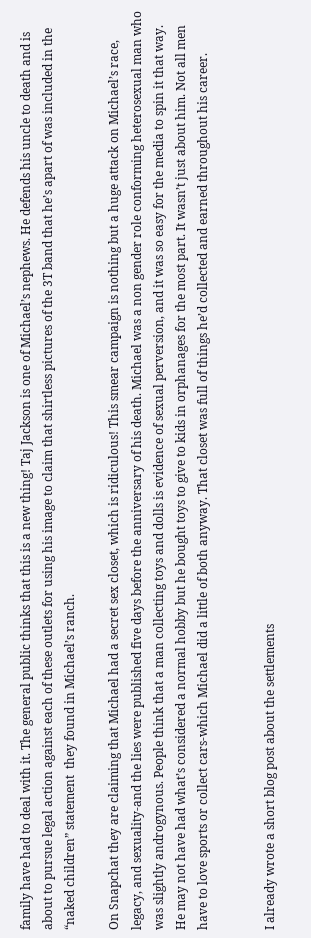family have had to deal with it. The general public thinks that this is a new thing! Taj Jackson is one of Michael’s nephews. He defends his uncle to death and is about to pursue legal action against each of these outlets for using his image to claim that shirtless pictures of the 3T band that he’s apart of was included in the “naked children” statement  they found in Michael’s ranch.

On Snapchat they are claiming that Michael had a secret sex closet, which is ridiculous! This smear campaign is nothing but a huge attack on Michael’s race, legacy, and sexuality-and the lies were published five days before the anniversary of his death. Michael was a non gender role conforming heterosexual man who was slightly androgynous. People think that a man collecting toys and dolls is evidence of sexual perversion, and it was so easy for the media to spin it that way. He may not have had what’s considered a normal hobby but he bought toys to give to kids in orphanages for the most part. It wasn’t just about him. Not all men have to love sports or collect cars-which Michael did a little of both anyway. That closet was full of things he’d collected and earned throughout his career.


I already wrote a short blog post about the settlements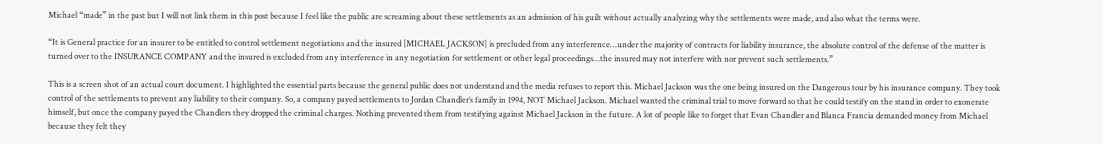Michael “made” in the past but I will not link them in this post because I feel like the public are screaming about these settlements as an admission of his guilt without actually analyzing why the settlements were made, and also what the terms were.

“It is General practice for an insurer to be entitled to control settlement negotiations and the insured [MICHAEL JACKSON] is precluded from any interference…under the majority of contracts for liability insurance, the absolute control of the defense of the matter is turned over to the INSURANCE COMPANY and the insured is excluded from any interference in any negotiation for settlement or other legal proceedings…the insured may not interfere with nor prevent such settlements.”

This is a screen shot of an actual court document. I highlighted the essential parts because the general public does not understand and the media refuses to report this. Michael Jackson was the one being insured on the Dangerous tour by his insurance company. They took control of the settlements to prevent any liability to their company. So, a company payed settlements to Jordan Chandler’s family in 1994, NOT Michael Jackson. Michael wanted the criminal trial to move forward so that he could testify on the stand in order to exonerate himself, but once the company payed the Chandlers they dropped the criminal charges. Nothing prevented them from testifying against Michael Jackson in the future. A lot of people like to forget that Evan Chandler and Blanca Francia demanded money from Michael because they felt they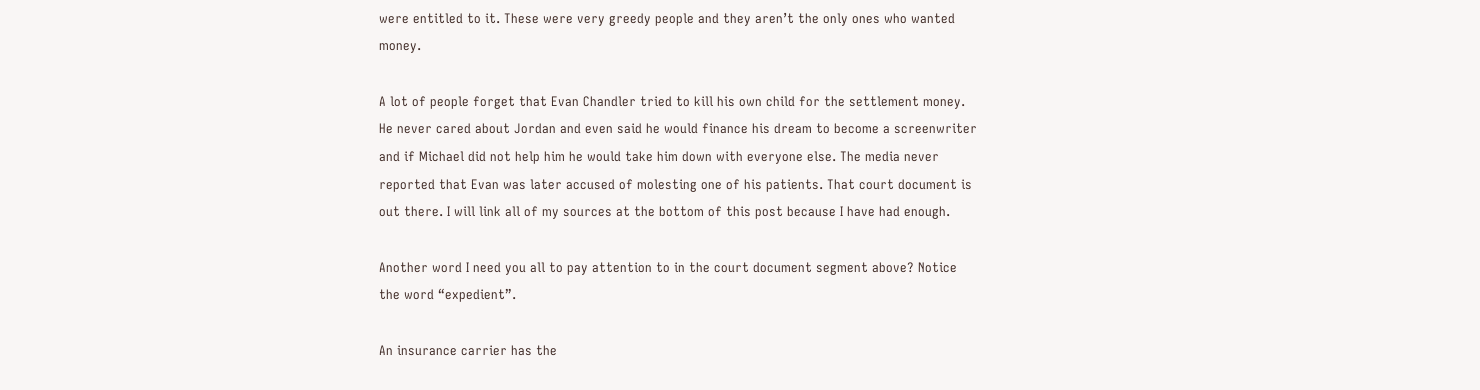were entitled to it. These were very greedy people and they aren’t the only ones who wanted money.

A lot of people forget that Evan Chandler tried to kill his own child for the settlement money. He never cared about Jordan and even said he would finance his dream to become a screenwriter and if Michael did not help him he would take him down with everyone else. The media never reported that Evan was later accused of molesting one of his patients. That court document is out there. I will link all of my sources at the bottom of this post because I have had enough.

Another word I need you all to pay attention to in the court document segment above? Notice the word “expedient”.

An insurance carrier has the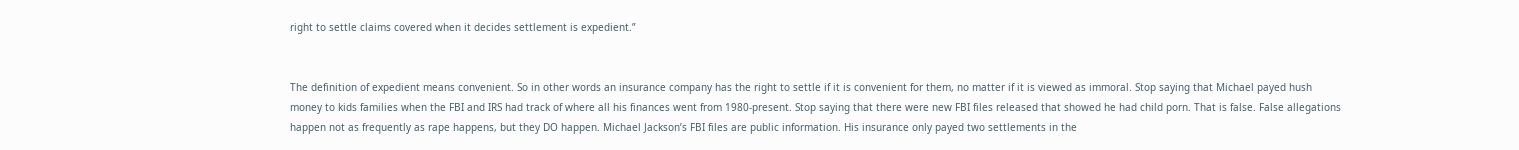right to settle claims covered when it decides settlement is expedient.”


The definition of expedient means convenient. So in other words an insurance company has the right to settle if it is convenient for them, no matter if it is viewed as immoral. Stop saying that Michael payed hush money to kids families when the FBI and IRS had track of where all his finances went from 1980-present. Stop saying that there were new FBI files released that showed he had child porn. That is false. False allegations happen not as frequently as rape happens, but they DO happen. Michael Jackson’s FBI files are public information. His insurance only payed two settlements in the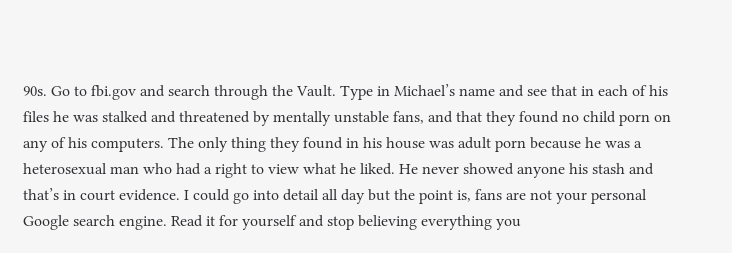90s. Go to fbi.gov and search through the Vault. Type in Michael’s name and see that in each of his files he was stalked and threatened by mentally unstable fans, and that they found no child porn on any of his computers. The only thing they found in his house was adult porn because he was a heterosexual man who had a right to view what he liked. He never showed anyone his stash and that’s in court evidence. I could go into detail all day but the point is, fans are not your personal Google search engine. Read it for yourself and stop believing everything you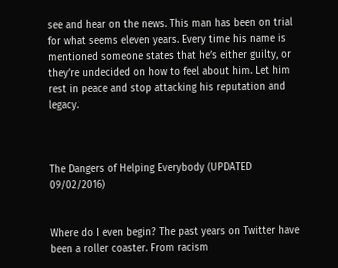see and hear on the news. This man has been on trial for what seems eleven years. Every time his name is mentioned someone states that he’s either guilty, or they’re undecided on how to feel about him. Let him rest in peace and stop attacking his reputation and legacy.



The Dangers of Helping Everybody (UPDATED 09/02/2016)


Where do I even begin? The past years on Twitter have been a roller coaster. From racism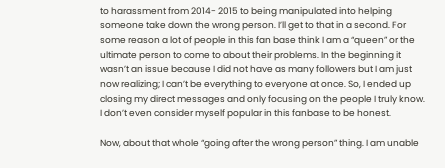to harassment from 2014- 2015 to being manipulated into helping someone take down the wrong person. I’ll get to that in a second. For some reason a lot of people in this fan base think I am a “queen” or the ultimate person to come to about their problems. In the beginning it wasn’t an issue because I did not have as many followers but I am just now realizing; I can’t be everything to everyone at once. So, I ended up closing my direct messages and only focusing on the people I truly know. I don’t even consider myself popular in this fanbase to be honest.

Now, about that whole “going after the wrong person” thing. I am unable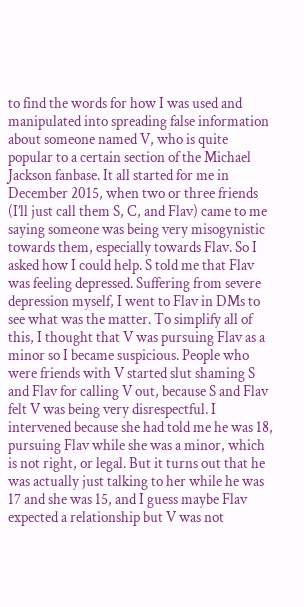to find the words for how I was used and manipulated into spreading false information about someone named V, who is quite popular to a certain section of the Michael Jackson fanbase. It all started for me in December 2015, when two or three friends (I’ll just call them S, C, and Flav) came to me saying someone was being very misogynistic towards them, especially towards Flav. So I asked how I could help. S told me that Flav was feeling depressed. Suffering from severe depression myself, I went to Flav in DMs to see what was the matter. To simplify all of this, I thought that V was pursuing Flav as a minor so I became suspicious. People who were friends with V started slut shaming S and Flav for calling V out, because S and Flav felt V was being very disrespectful. I intervened because she had told me he was 18, pursuing Flav while she was a minor, which is not right, or legal. But it turns out that he was actually just talking to her while he was 17 and she was 15, and I guess maybe Flav expected a relationship but V was not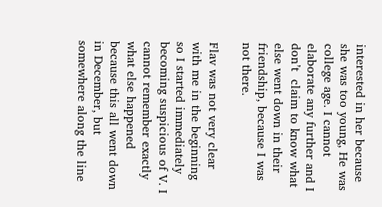interested in her because she was too young, He was college age. I cannot elaborate any further and I don’t  claim to know what else went down in their friendship, because I was not there.

Flav was not very clear with me in the beginning so I started immediately becoming suspicious of V. I cannot remember exactly what else happened because this all went down in December, but somewhere along the line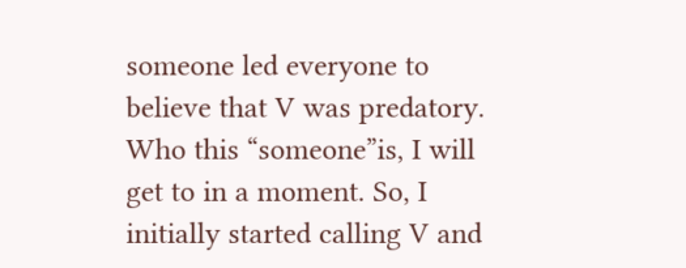someone led everyone to believe that V was predatory. Who this “someone”is, I will get to in a moment. So, I initially started calling V and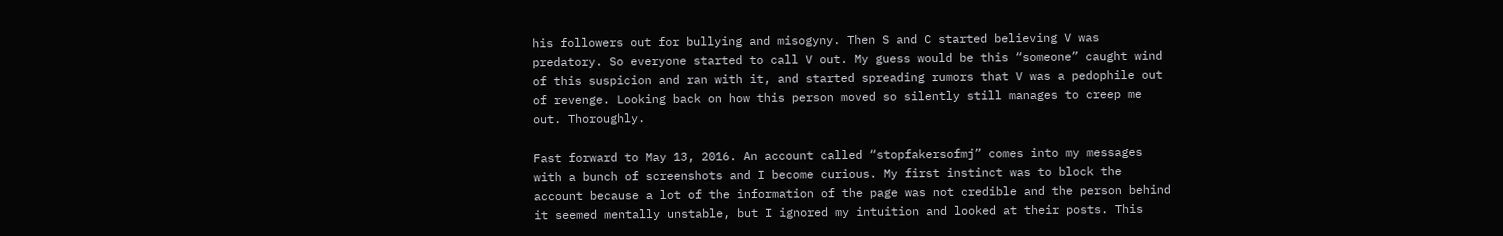his followers out for bullying and misogyny. Then S and C started believing V was predatory. So everyone started to call V out. My guess would be this “someone” caught wind of this suspicion and ran with it, and started spreading rumors that V was a pedophile out of revenge. Looking back on how this person moved so silently still manages to creep me out. Thoroughly.

Fast forward to May 13, 2016. An account called “stopfakersofmj” comes into my messages with a bunch of screenshots and I become curious. My first instinct was to block the account because a lot of the information of the page was not credible and the person behind it seemed mentally unstable, but I ignored my intuition and looked at their posts. This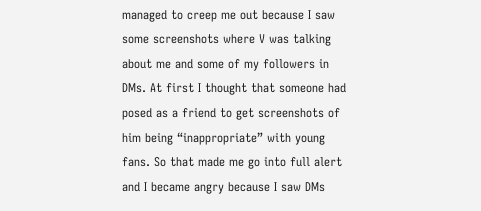managed to creep me out because I saw some screenshots where V was talking about me and some of my followers in DMs. At first I thought that someone had posed as a friend to get screenshots of him being “inappropriate” with young fans. So that made me go into full alert and I became angry because I saw DMs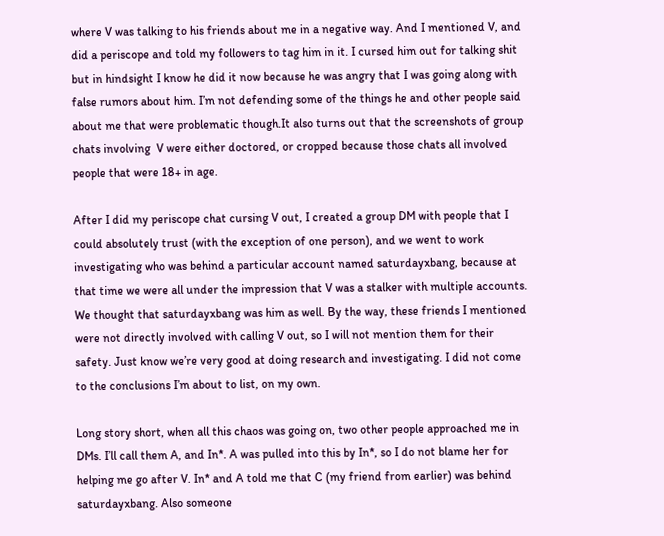where V was talking to his friends about me in a negative way. And I mentioned V, and did a periscope and told my followers to tag him in it. I cursed him out for talking shit but in hindsight I know he did it now because he was angry that I was going along with false rumors about him. I’m not defending some of the things he and other people said about me that were problematic though.It also turns out that the screenshots of group chats involving  V were either doctored, or cropped because those chats all involved people that were 18+ in age.

After I did my periscope chat cursing V out, I created a group DM with people that I could absolutely trust (with the exception of one person), and we went to work investigating who was behind a particular account named saturdayxbang, because at that time we were all under the impression that V was a stalker with multiple accounts. We thought that saturdayxbang was him as well. By the way, these friends I mentioned were not directly involved with calling V out, so I will not mention them for their safety. Just know we’re very good at doing research and investigating. I did not come to the conclusions I’m about to list, on my own.

Long story short, when all this chaos was going on, two other people approached me in DMs. I’ll call them A, and In*. A was pulled into this by In*, so I do not blame her for helping me go after V. In* and A told me that C (my friend from earlier) was behind saturdayxbang. Also someone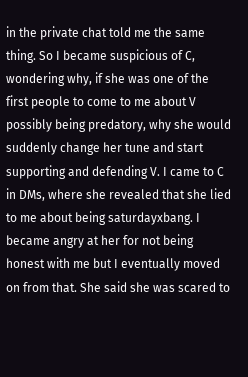in the private chat told me the same thing. So I became suspicious of C, wondering why, if she was one of the first people to come to me about V possibly being predatory, why she would suddenly change her tune and start supporting and defending V. I came to C in DMs, where she revealed that she lied to me about being saturdayxbang. I became angry at her for not being honest with me but I eventually moved on from that. She said she was scared to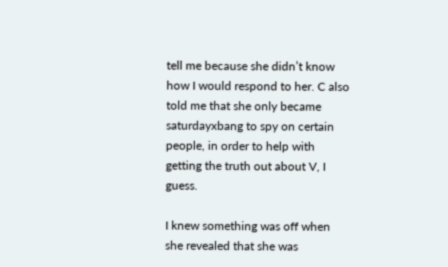tell me because she didn’t know how I would respond to her. C also told me that she only became saturdayxbang to spy on certain people, in order to help with getting the truth out about V, I guess.

I knew something was off when she revealed that she was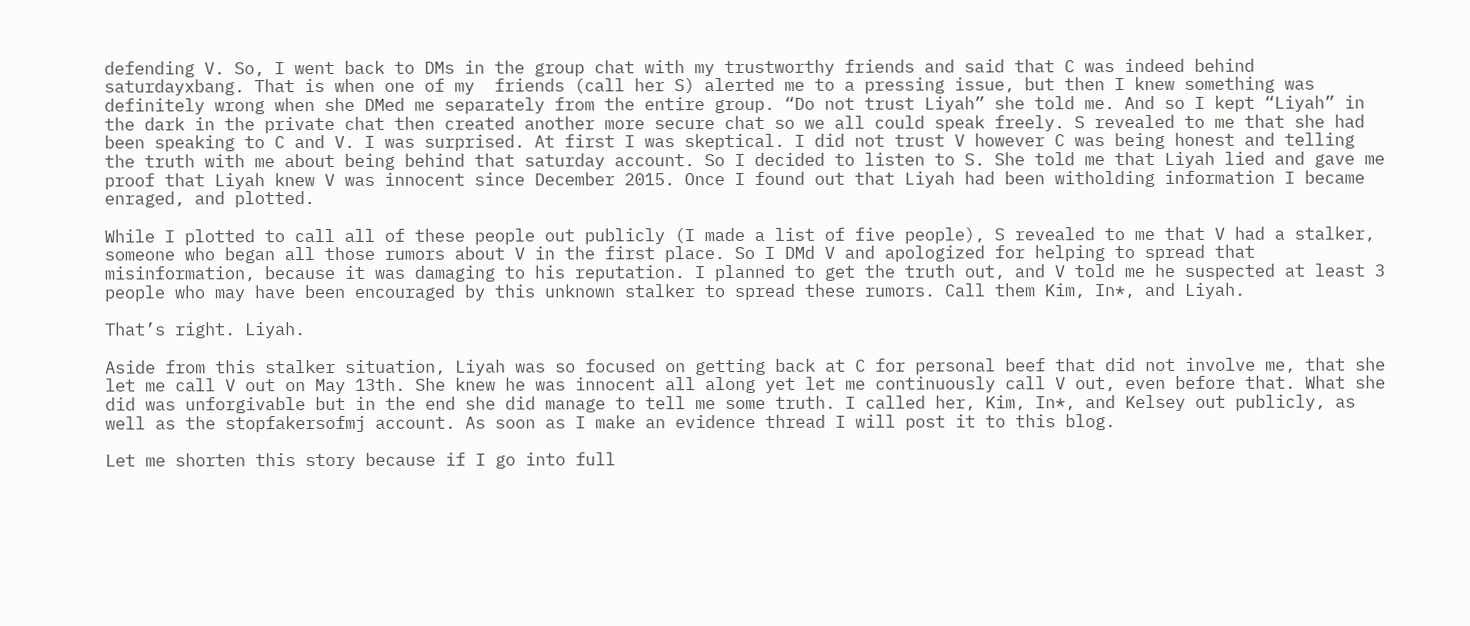defending V. So, I went back to DMs in the group chat with my trustworthy friends and said that C was indeed behind saturdayxbang. That is when one of my  friends (call her S) alerted me to a pressing issue, but then I knew something was definitely wrong when she DMed me separately from the entire group. “Do not trust Liyah” she told me. And so I kept “Liyah” in the dark in the private chat then created another more secure chat so we all could speak freely. S revealed to me that she had been speaking to C and V. I was surprised. At first I was skeptical. I did not trust V however C was being honest and telling the truth with me about being behind that saturday account. So I decided to listen to S. She told me that Liyah lied and gave me proof that Liyah knew V was innocent since December 2015. Once I found out that Liyah had been witholding information I became enraged, and plotted.

While I plotted to call all of these people out publicly (I made a list of five people), S revealed to me that V had a stalker, someone who began all those rumors about V in the first place. So I DMd V and apologized for helping to spread that misinformation, because it was damaging to his reputation. I planned to get the truth out, and V told me he suspected at least 3 people who may have been encouraged by this unknown stalker to spread these rumors. Call them Kim, In*, and Liyah.

That’s right. Liyah.

Aside from this stalker situation, Liyah was so focused on getting back at C for personal beef that did not involve me, that she let me call V out on May 13th. She knew he was innocent all along yet let me continuously call V out, even before that. What she did was unforgivable but in the end she did manage to tell me some truth. I called her, Kim, In*, and Kelsey out publicly, as well as the stopfakersofmj account. As soon as I make an evidence thread I will post it to this blog.

Let me shorten this story because if I go into full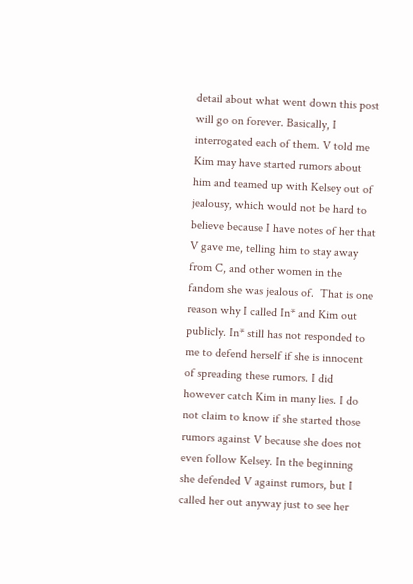detail about what went down this post will go on forever. Basically, I interrogated each of them. V told me Kim may have started rumors about him and teamed up with Kelsey out of jealousy, which would not be hard to believe because I have notes of her that V gave me, telling him to stay away from C, and other women in the fandom she was jealous of.  That is one reason why I called In* and Kim out publicly. In* still has not responded to me to defend herself if she is innocent of spreading these rumors. I did however catch Kim in many lies. I do not claim to know if she started those rumors against V because she does not even follow Kelsey. In the beginning she defended V against rumors, but I called her out anyway just to see her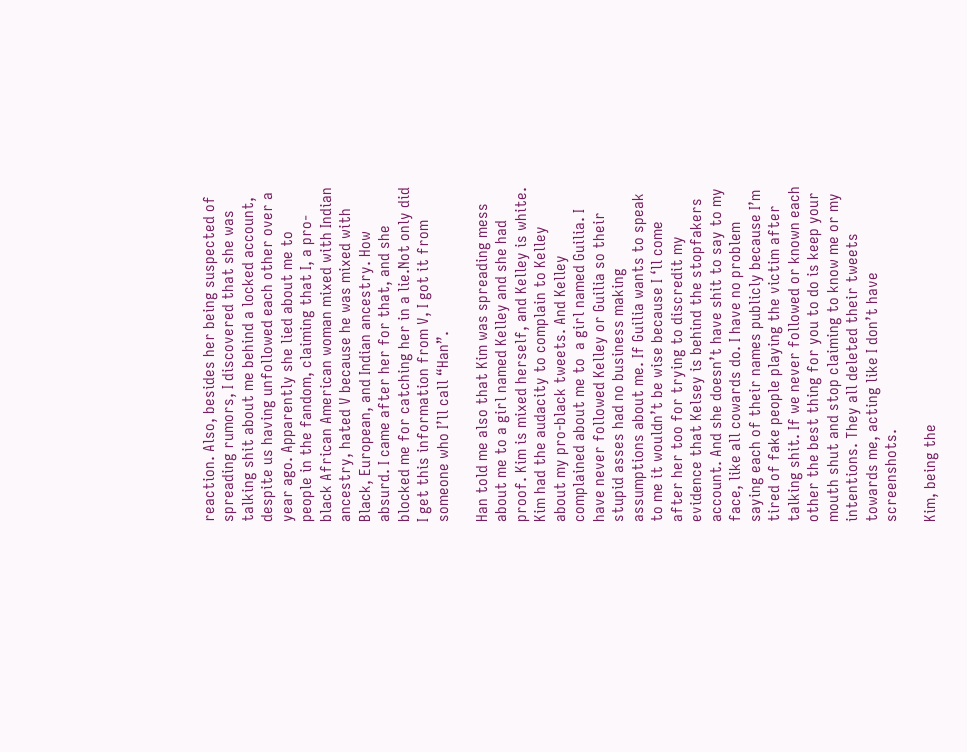reaction. Also, besides her being suspected of spreading rumors, I discovered that she was talking shit about me behind a locked account, despite us having unfollowed each other over a year ago. Apparently she lied about me to people in the fandom, claiming that I, a pro-black African American woman mixed with Indian ancestry, hated V because he was mixed with Black, European, and Indian ancestry. How absurd. I came after her for that, and she blocked me for catching her in a lie.Not only did I get this information from V, I got it from someone who I’ll call “Han”.

Han told me also that Kim was spreading mess about me to a girl named Kelley and she had proof. Kim is mixed herself, and Kelley is white. Kim had the audacity to complain to Kelley about my pro-black tweets. And Kelley complained about me to  a girl named Guilia. I have never followed Kelley or Guilia so their stupid asses had no business making assumptions about me. If Guilia wants to speak to me it wouldn’t be wise because I ‘ll come after her too for trying to discredit my evidence that Kelsey is behind the stopfakers account. And she doesn’t have shit to say to my face, like all cowards do. I have no problem saying each of their names publicly because I’m tired of fake people playing the victim after talking shit. If we never followed or known each other the best thing for you to do is keep your mouth shut and stop claiming to know me or my intentions. They all deleted their tweets towards me, acting like I don’t have screenshots.

Kim, being the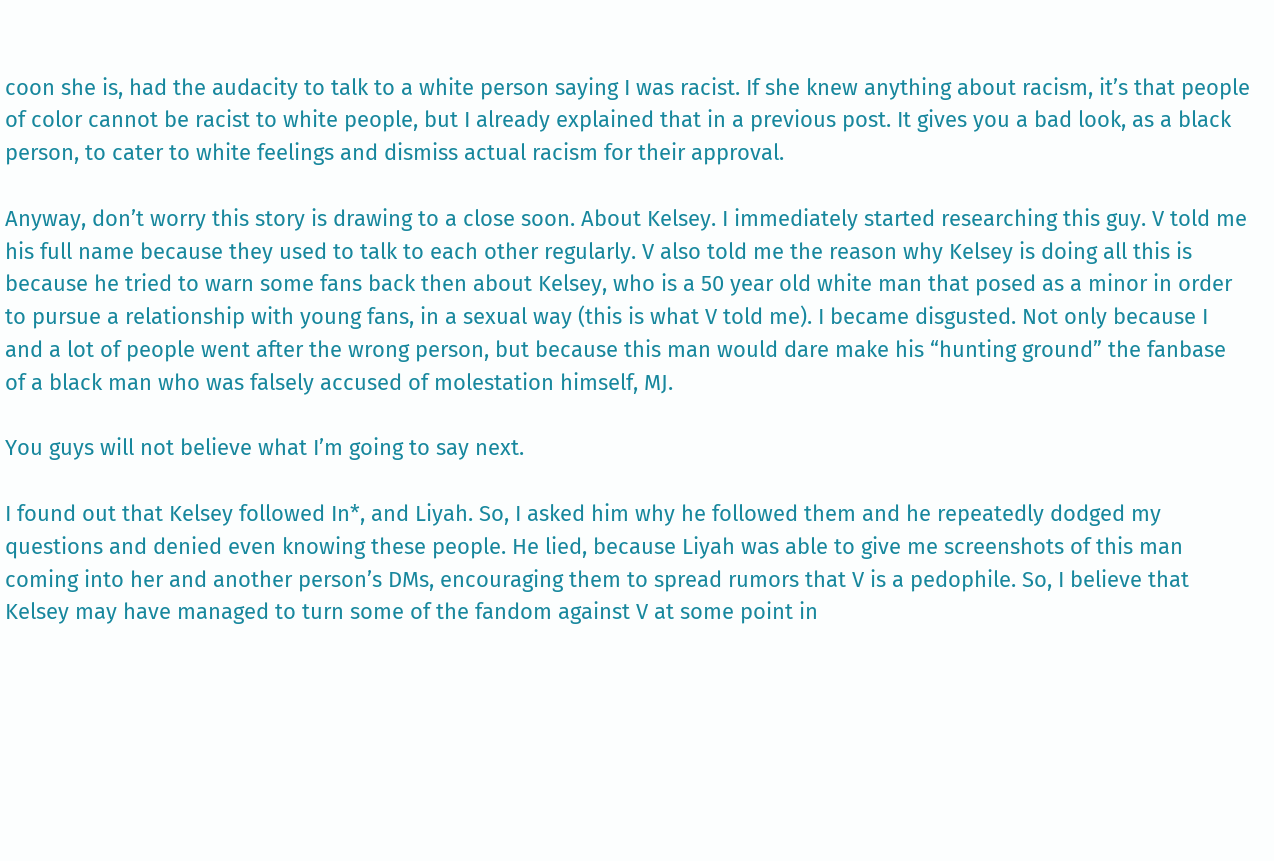coon she is, had the audacity to talk to a white person saying I was racist. If she knew anything about racism, it’s that people of color cannot be racist to white people, but I already explained that in a previous post. It gives you a bad look, as a black person, to cater to white feelings and dismiss actual racism for their approval.

Anyway, don’t worry this story is drawing to a close soon. About Kelsey. I immediately started researching this guy. V told me his full name because they used to talk to each other regularly. V also told me the reason why Kelsey is doing all this is because he tried to warn some fans back then about Kelsey, who is a 50 year old white man that posed as a minor in order to pursue a relationship with young fans, in a sexual way (this is what V told me). I became disgusted. Not only because I and a lot of people went after the wrong person, but because this man would dare make his “hunting ground” the fanbase of a black man who was falsely accused of molestation himself, MJ.

You guys will not believe what I’m going to say next.

I found out that Kelsey followed In*, and Liyah. So, I asked him why he followed them and he repeatedly dodged my questions and denied even knowing these people. He lied, because Liyah was able to give me screenshots of this man coming into her and another person’s DMs, encouraging them to spread rumors that V is a pedophile. So, I believe that Kelsey may have managed to turn some of the fandom against V at some point in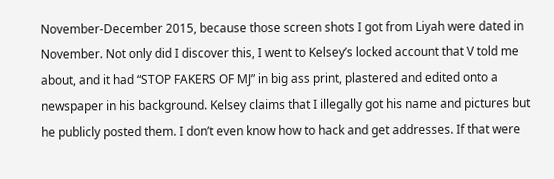November-December 2015, because those screen shots I got from Liyah were dated in November. Not only did I discover this, I went to Kelsey’s locked account that V told me about, and it had “STOP FAKERS OF MJ” in big ass print, plastered and edited onto a newspaper in his background. Kelsey claims that I illegally got his name and pictures but he publicly posted them. I don’t even know how to hack and get addresses. If that were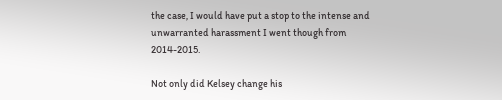the case, I would have put a stop to the intense and unwarranted harassment I went though from 2014-2015.

Not only did Kelsey change his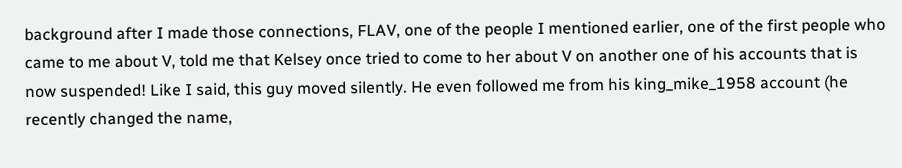background after I made those connections, FLAV, one of the people I mentioned earlier, one of the first people who came to me about V, told me that Kelsey once tried to come to her about V on another one of his accounts that is now suspended! Like I said, this guy moved silently. He even followed me from his king_mike_1958 account (he recently changed the name,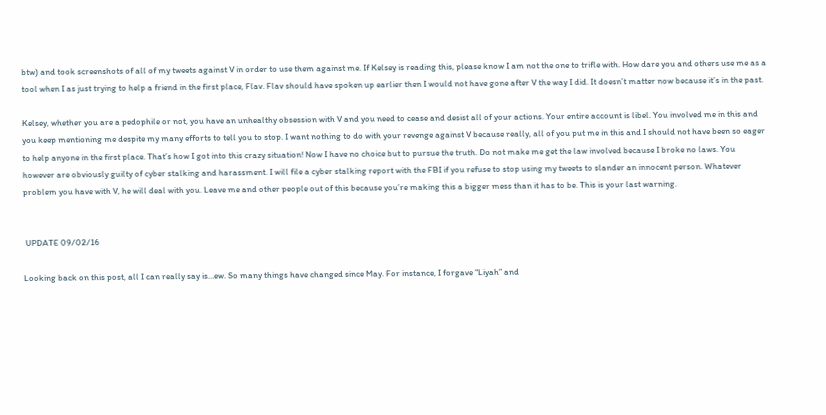btw) and took screenshots of all of my tweets against V in order to use them against me. If Kelsey is reading this, please know I am not the one to trifle with. How dare you and others use me as a tool when I as just trying to help a friend in the first place, Flav. Flav should have spoken up earlier then I would not have gone after V the way I did. It doesn’t matter now because it’s in the past.

Kelsey, whether you are a pedophile or not, you have an unhealthy obsession with V and you need to cease and desist all of your actions. Your entire account is libel. You involved me in this and you keep mentioning me despite my many efforts to tell you to stop. I want nothing to do with your revenge against V because really, all of you put me in this and I should not have been so eager to help anyone in the first place. That’s how I got into this crazy situation! Now I have no choice but to pursue the truth. Do not make me get the law involved because I broke no laws. You however are obviously guilty of cyber stalking and harassment. I will file a cyber stalking report with the FBI if you refuse to stop using my tweets to slander an innocent person. Whatever problem you have with V, he will deal with you. Leave me and other people out of this because you’re making this a bigger mess than it has to be. This is your last warning.


 UPDATE 09/02/16

Looking back on this post, all I can really say is…ew. So many things have changed since May. For instance, I forgave “Liyah” and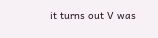it turns out V was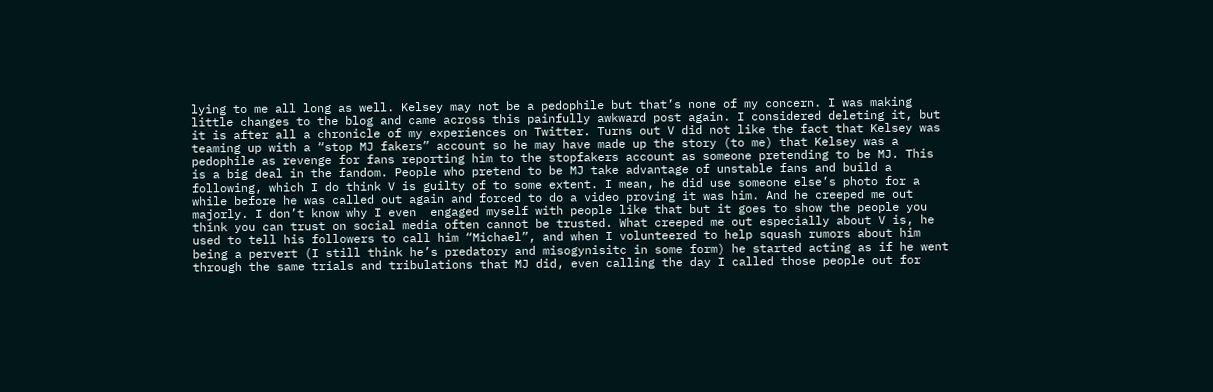lying to me all long as well. Kelsey may not be a pedophile but that’s none of my concern. I was making little changes to the blog and came across this painfully awkward post again. I considered deleting it, but it is after all a chronicle of my experiences on Twitter. Turns out V did not like the fact that Kelsey was teaming up with a “stop MJ fakers” account so he may have made up the story (to me) that Kelsey was a pedophile as revenge for fans reporting him to the stopfakers account as someone pretending to be MJ. This is a big deal in the fandom. People who pretend to be MJ take advantage of unstable fans and build a following, which I do think V is guilty of to some extent. I mean, he did use someone else’s photo for a while before he was called out again and forced to do a video proving it was him. And he creeped me out majorly. I don’t know why I even  engaged myself with people like that but it goes to show the people you think you can trust on social media often cannot be trusted. What creeped me out especially about V is, he used to tell his followers to call him “Michael”, and when I volunteered to help squash rumors about him being a pervert (I still think he’s predatory and misogynisitc in some form) he started acting as if he went through the same trials and tribulations that MJ did, even calling the day I called those people out for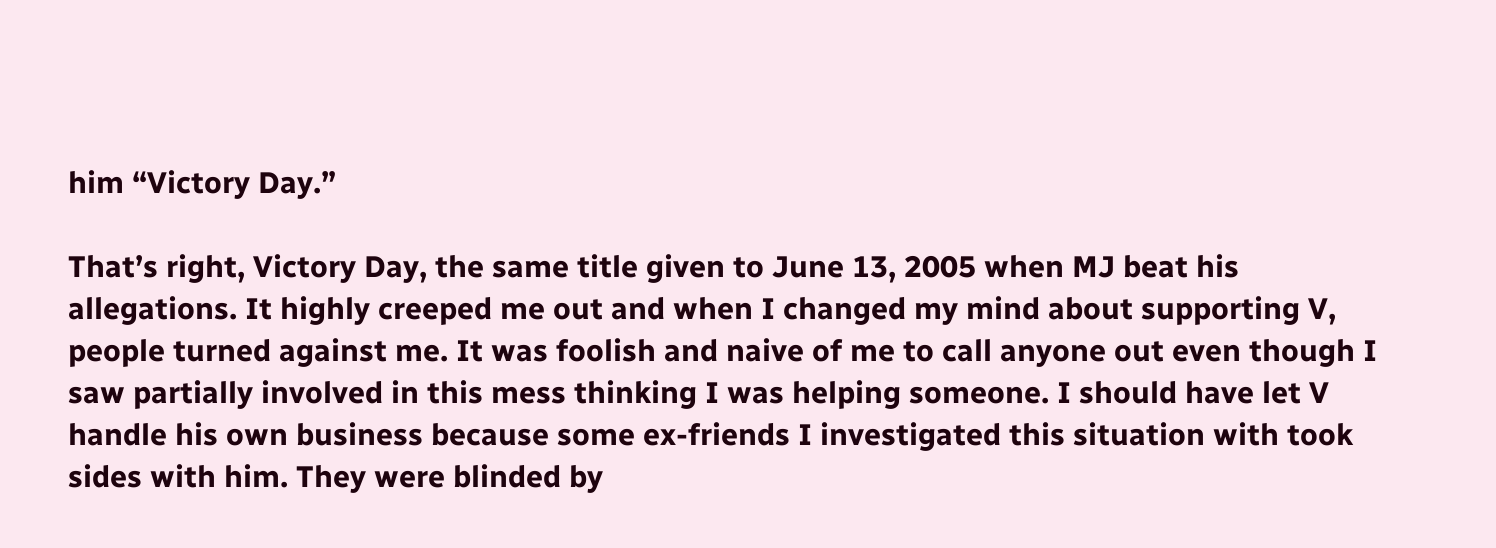him “Victory Day.”

That’s right, Victory Day, the same title given to June 13, 2005 when MJ beat his allegations. It highly creeped me out and when I changed my mind about supporting V, people turned against me. It was foolish and naive of me to call anyone out even though I saw partially involved in this mess thinking I was helping someone. I should have let V handle his own business because some ex-friends I investigated this situation with took sides with him. They were blinded by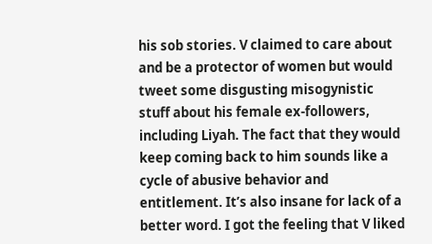his sob stories. V claimed to care about and be a protector of women but would tweet some disgusting misogynistic stuff about his female ex-followers, including Liyah. The fact that they would keep coming back to him sounds like a cycle of abusive behavior and entitlement. It’s also insane for lack of a better word. I got the feeling that V liked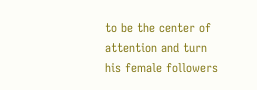to be the center of attention and turn his female followers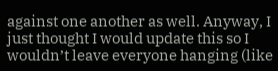against one another as well. Anyway, I just thought I would update this so I wouldn’t leave everyone hanging (like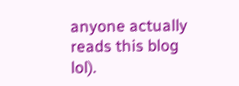anyone actually reads this blog lol).